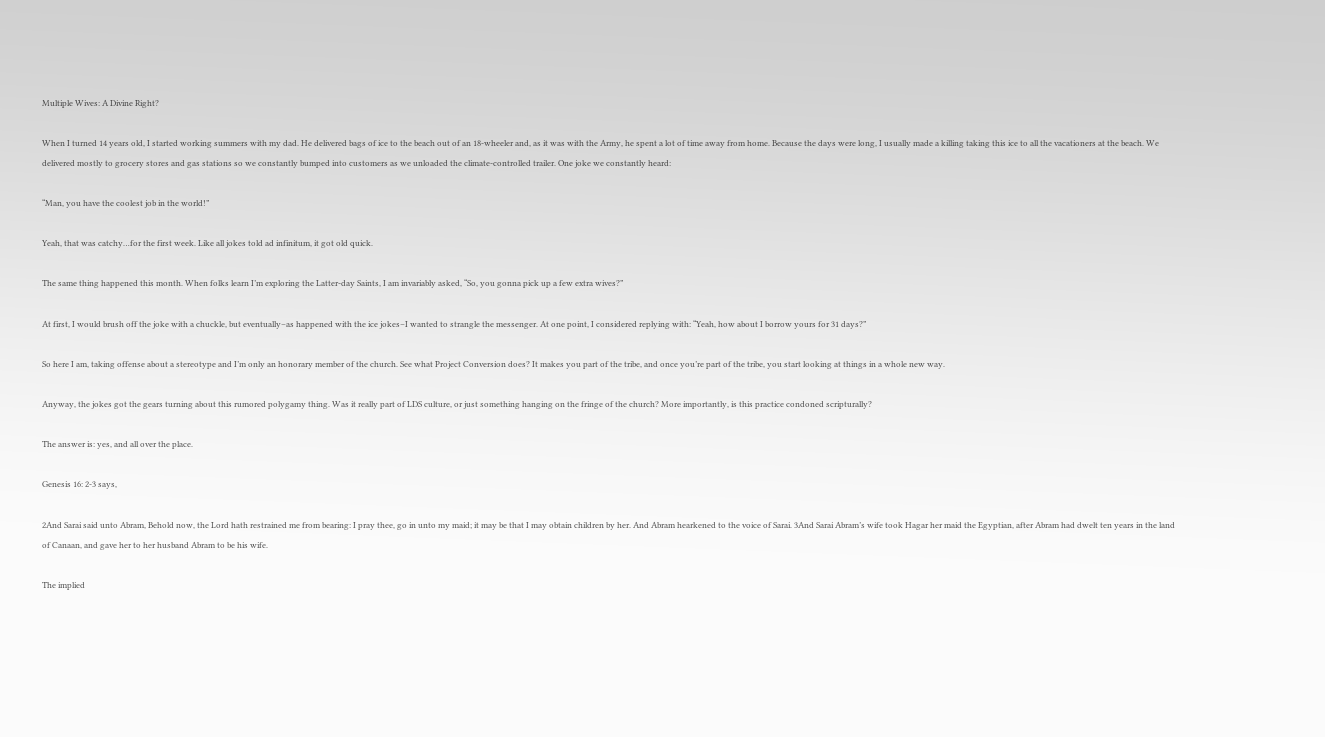Multiple Wives: A Divine Right?

When I turned 14 years old, I started working summers with my dad. He delivered bags of ice to the beach out of an 18-wheeler and, as it was with the Army, he spent a lot of time away from home. Because the days were long, I usually made a killing taking this ice to all the vacationers at the beach. We delivered mostly to grocery stores and gas stations so we constantly bumped into customers as we unloaded the climate-controlled trailer. One joke we constantly heard:

“Man, you have the coolest job in the world!”

Yeah, that was catchy…for the first week. Like all jokes told ad infinitum, it got old quick.

The same thing happened this month. When folks learn I’m exploring the Latter-day Saints, I am invariably asked, “So, you gonna pick up a few extra wives?”

At first, I would brush off the joke with a chuckle, but eventually–as happened with the ice jokes–I wanted to strangle the messenger. At one point, I considered replying with: “Yeah, how about I borrow yours for 31 days?”

So here I am, taking offense about a stereotype and I’m only an honorary member of the church. See what Project Conversion does? It makes you part of the tribe, and once you’re part of the tribe, you start looking at things in a whole new way.

Anyway, the jokes got the gears turning about this rumored polygamy thing. Was it really part of LDS culture, or just something hanging on the fringe of the church? More importantly, is this practice condoned scripturally?

The answer is: yes, and all over the place.

Genesis 16: 2-3 says,

2And Sarai said unto Abram, Behold now, the Lord hath restrained me from bearing: I pray thee, go in unto my maid; it may be that I may obtain children by her. And Abram hearkened to the voice of Sarai. 3And Sarai Abram’s wife took Hagar her maid the Egyptian, after Abram had dwelt ten years in the land of Canaan, and gave her to her husband Abram to be his wife.

The implied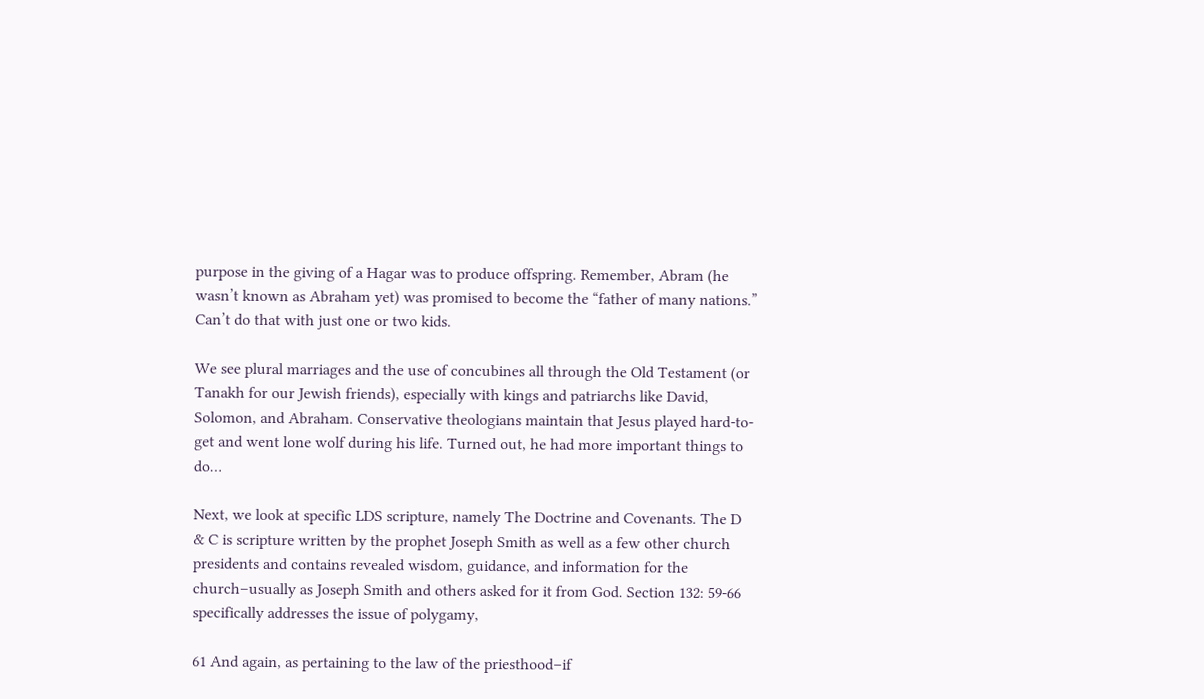purpose in the giving of a Hagar was to produce offspring. Remember, Abram (he wasn’t known as Abraham yet) was promised to become the “father of many nations.” Can’t do that with just one or two kids.

We see plural marriages and the use of concubines all through the Old Testament (or Tanakh for our Jewish friends), especially with kings and patriarchs like David, Solomon, and Abraham. Conservative theologians maintain that Jesus played hard-to-get and went lone wolf during his life. Turned out, he had more important things to do…

Next, we look at specific LDS scripture, namely The Doctrine and Covenants. The D & C is scripture written by the prophet Joseph Smith as well as a few other church presidents and contains revealed wisdom, guidance, and information for the church–usually as Joseph Smith and others asked for it from God. Section 132: 59-66 specifically addresses the issue of polygamy,

61 And again, as pertaining to the law of the priesthood–if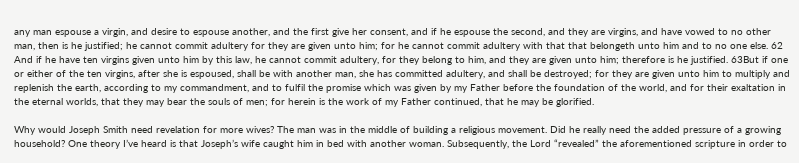any man espouse a virgin, and desire to espouse another, and the first give her consent, and if he espouse the second, and they are virgins, and have vowed to no other man, then is he justified; he cannot commit adultery for they are given unto him; for he cannot commit adultery with that that belongeth unto him and to no one else. 62 And if he have ten virgins given unto him by this law, he cannot commit adultery, for they belong to him, and they are given unto him; therefore is he justified. 63But if one or either of the ten virgins, after she is espoused, shall be with another man, she has committed adultery, and shall be destroyed; for they are given unto him to multiply and replenish the earth, according to my commandment, and to fulfil the promise which was given by my Father before the foundation of the world, and for their exaltation in the eternal worlds, that they may bear the souls of men; for herein is the work of my Father continued, that he may be glorified.

Why would Joseph Smith need revelation for more wives? The man was in the middle of building a religious movement. Did he really need the added pressure of a growing household? One theory I’ve heard is that Joseph’s wife caught him in bed with another woman. Subsequently, the Lord “revealed” the aforementioned scripture in order to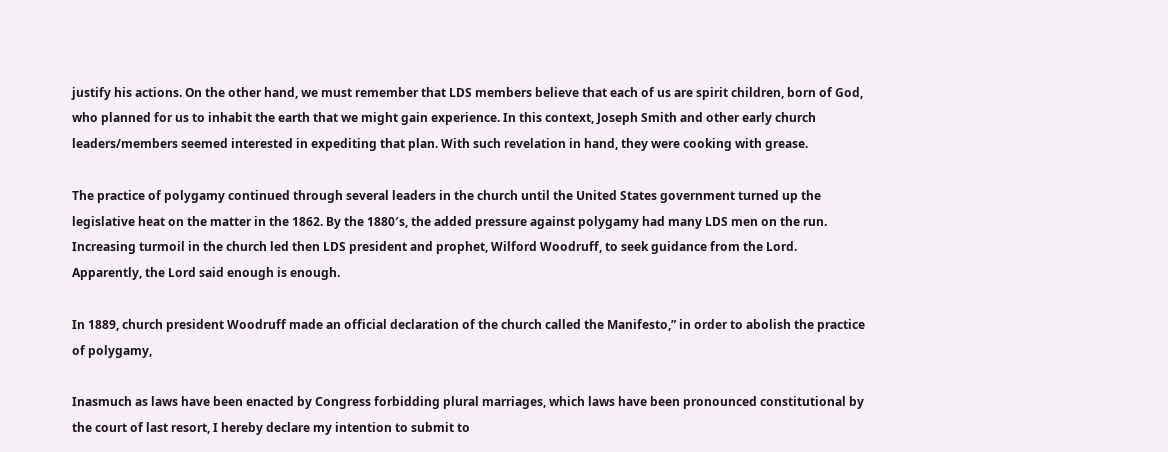justify his actions. On the other hand, we must remember that LDS members believe that each of us are spirit children, born of God, who planned for us to inhabit the earth that we might gain experience. In this context, Joseph Smith and other early church leaders/members seemed interested in expediting that plan. With such revelation in hand, they were cooking with grease.

The practice of polygamy continued through several leaders in the church until the United States government turned up the legislative heat on the matter in the 1862. By the 1880′s, the added pressure against polygamy had many LDS men on the run. Increasing turmoil in the church led then LDS president and prophet, Wilford Woodruff, to seek guidance from the Lord. Apparently, the Lord said enough is enough.

In 1889, church president Woodruff made an official declaration of the church called the Manifesto,” in order to abolish the practice of polygamy,

Inasmuch as laws have been enacted by Congress forbidding plural marriages, which laws have been pronounced constitutional by the court of last resort, I hereby declare my intention to submit to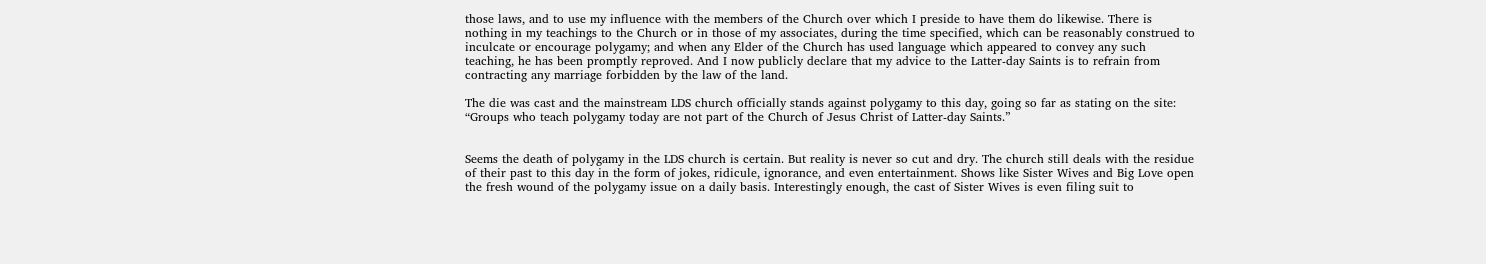those laws, and to use my influence with the members of the Church over which I preside to have them do likewise. There is nothing in my teachings to the Church or in those of my associates, during the time specified, which can be reasonably construed to inculcate or encourage polygamy; and when any Elder of the Church has used language which appeared to convey any such teaching, he has been promptly reproved. And I now publicly declare that my advice to the Latter-day Saints is to refrain from contracting any marriage forbidden by the law of the land.

The die was cast and the mainstream LDS church officially stands against polygamy to this day, going so far as stating on the site: “Groups who teach polygamy today are not part of the Church of Jesus Christ of Latter-day Saints.”


Seems the death of polygamy in the LDS church is certain. But reality is never so cut and dry. The church still deals with the residue of their past to this day in the form of jokes, ridicule, ignorance, and even entertainment. Shows like Sister Wives and Big Love open the fresh wound of the polygamy issue on a daily basis. Interestingly enough, the cast of Sister Wives is even filing suit to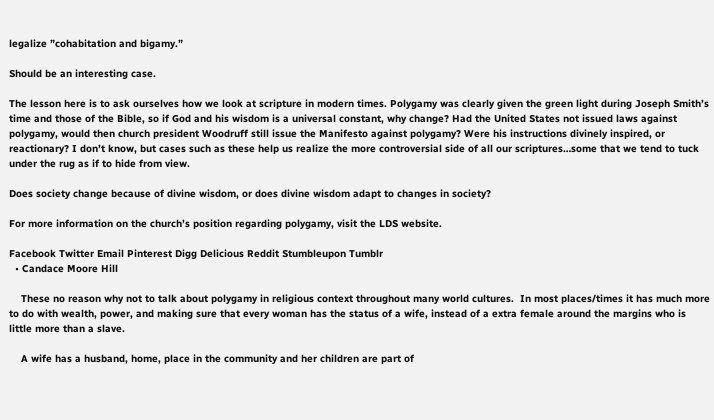legalize ”cohabitation and bigamy.”

Should be an interesting case.

The lesson here is to ask ourselves how we look at scripture in modern times. Polygamy was clearly given the green light during Joseph Smith’s time and those of the Bible, so if God and his wisdom is a universal constant, why change? Had the United States not issued laws against polygamy, would then church president Woodruff still issue the Manifesto against polygamy? Were his instructions divinely inspired, or reactionary? I don’t know, but cases such as these help us realize the more controversial side of all our scriptures…some that we tend to tuck under the rug as if to hide from view.

Does society change because of divine wisdom, or does divine wisdom adapt to changes in society?

For more information on the church’s position regarding polygamy, visit the LDS website.

Facebook Twitter Email Pinterest Digg Delicious Reddit Stumbleupon Tumblr
  • Candace Moore Hill

    These no reason why not to talk about polygamy in religious context throughout many world cultures.  In most places/times it has much more to do with wealth, power, and making sure that every woman has the status of a wife, instead of a extra female around the margins who is little more than a slave.

    A wife has a husband, home, place in the community and her children are part of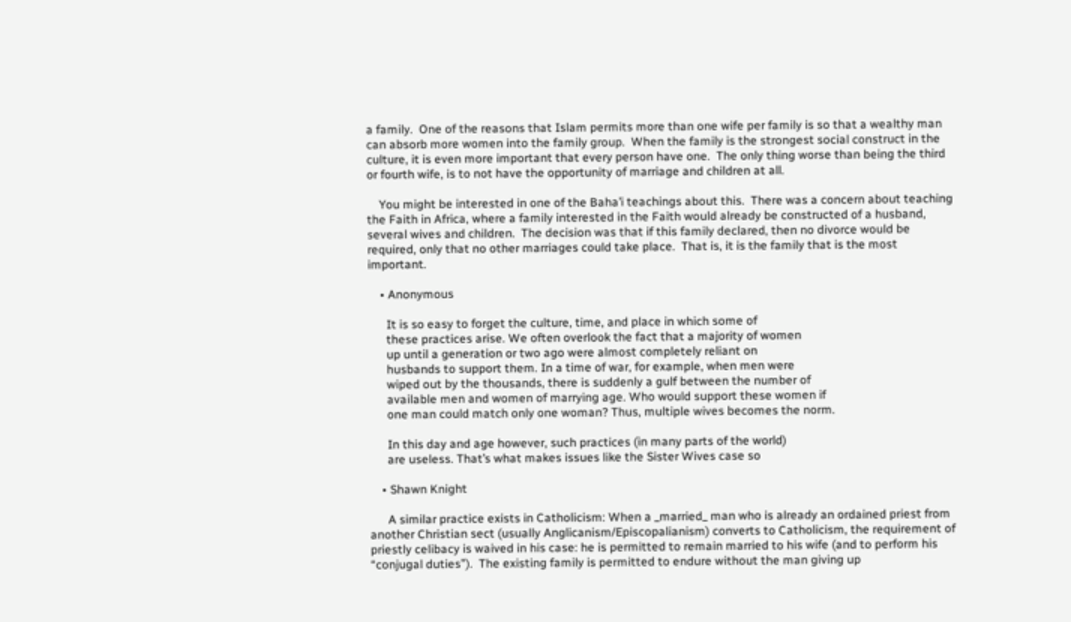a family.  One of the reasons that Islam permits more than one wife per family is so that a wealthy man can absorb more women into the family group.  When the family is the strongest social construct in the culture, it is even more important that every person have one.  The only thing worse than being the third or fourth wife, is to not have the opportunity of marriage and children at all.

    You might be interested in one of the Baha’i teachings about this.  There was a concern about teaching the Faith in Africa, where a family interested in the Faith would already be constructed of a husband, several wives and children.  The decision was that if this family declared, then no divorce would be required, only that no other marriages could take place.  That is, it is the family that is the most important.

    • Anonymous

      It is so easy to forget the culture, time, and place in which some of
      these practices arise. We often overlook the fact that a majority of women
      up until a generation or two ago were almost completely reliant on
      husbands to support them. In a time of war, for example, when men were
      wiped out by the thousands, there is suddenly a gulf between the number of
      available men and women of marrying age. Who would support these women if
      one man could match only one woman? Thus, multiple wives becomes the norm.

      In this day and age however, such practices (in many parts of the world)
      are useless. That’s what makes issues like the Sister Wives case so

    • Shawn Knight

      A similar practice exists in Catholicism: When a _married_ man who is already an ordained priest from another Christian sect (usually Anglicanism/Episcopalianism) converts to Catholicism, the requirement of priestly celibacy is waived in his case: he is permitted to remain married to his wife (and to perform his “conjugal duties”).  The existing family is permitted to endure without the man giving up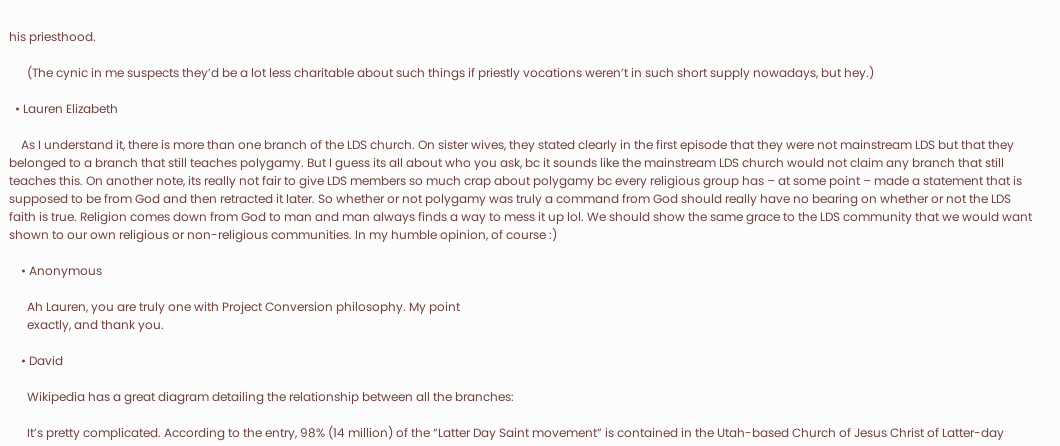his priesthood.

      (The cynic in me suspects they’d be a lot less charitable about such things if priestly vocations weren’t in such short supply nowadays, but hey.)

  • Lauren Elizabeth

    As I understand it, there is more than one branch of the LDS church. On sister wives, they stated clearly in the first episode that they were not mainstream LDS but that they belonged to a branch that still teaches polygamy. But I guess its all about who you ask, bc it sounds like the mainstream LDS church would not claim any branch that still teaches this. On another note, its really not fair to give LDS members so much crap about polygamy bc every religious group has – at some point – made a statement that is supposed to be from God and then retracted it later. So whether or not polygamy was truly a command from God should really have no bearing on whether or not the LDS faith is true. Religion comes down from God to man and man always finds a way to mess it up lol. We should show the same grace to the LDS community that we would want shown to our own religious or non-religious communities. In my humble opinion, of course :)

    • Anonymous

      Ah Lauren, you are truly one with Project Conversion philosophy. My point
      exactly, and thank you.

    • David

      Wikipedia has a great diagram detailing the relationship between all the branches:

      It’s pretty complicated. According to the entry, 98% (14 million) of the “Latter Day Saint movement” is contained in the Utah-based Church of Jesus Christ of Latter-day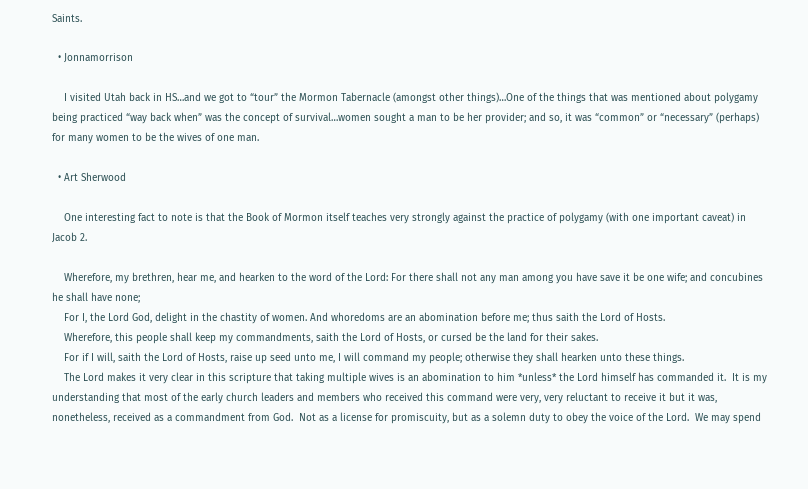Saints.

  • Jonnamorrison

    I visited Utah back in HS…and we got to “tour” the Mormon Tabernacle (amongst other things)…One of the things that was mentioned about polygamy being practiced “way back when” was the concept of survival…women sought a man to be her provider; and so, it was “common” or “necessary” (perhaps) for many women to be the wives of one man.

  • Art Sherwood

    One interesting fact to note is that the Book of Mormon itself teaches very strongly against the practice of polygamy (with one important caveat) in Jacob 2.

    Wherefore, my brethren, hear me, and hearken to the word of the Lord: For there shall not any man among you have save it be one wife; and concubines he shall have none;
    For I, the Lord God, delight in the chastity of women. And whoredoms are an abomination before me; thus saith the Lord of Hosts.
    Wherefore, this people shall keep my commandments, saith the Lord of Hosts, or cursed be the land for their sakes.
    For if I will, saith the Lord of Hosts, raise up seed unto me, I will command my people; otherwise they shall hearken unto these things.
    The Lord makes it very clear in this scripture that taking multiple wives is an abomination to him *unless* the Lord himself has commanded it.  It is my understanding that most of the early church leaders and members who received this command were very, very reluctant to receive it but it was, nonetheless, received as a commandment from God.  Not as a license for promiscuity, but as a solemn duty to obey the voice of the Lord.  We may spend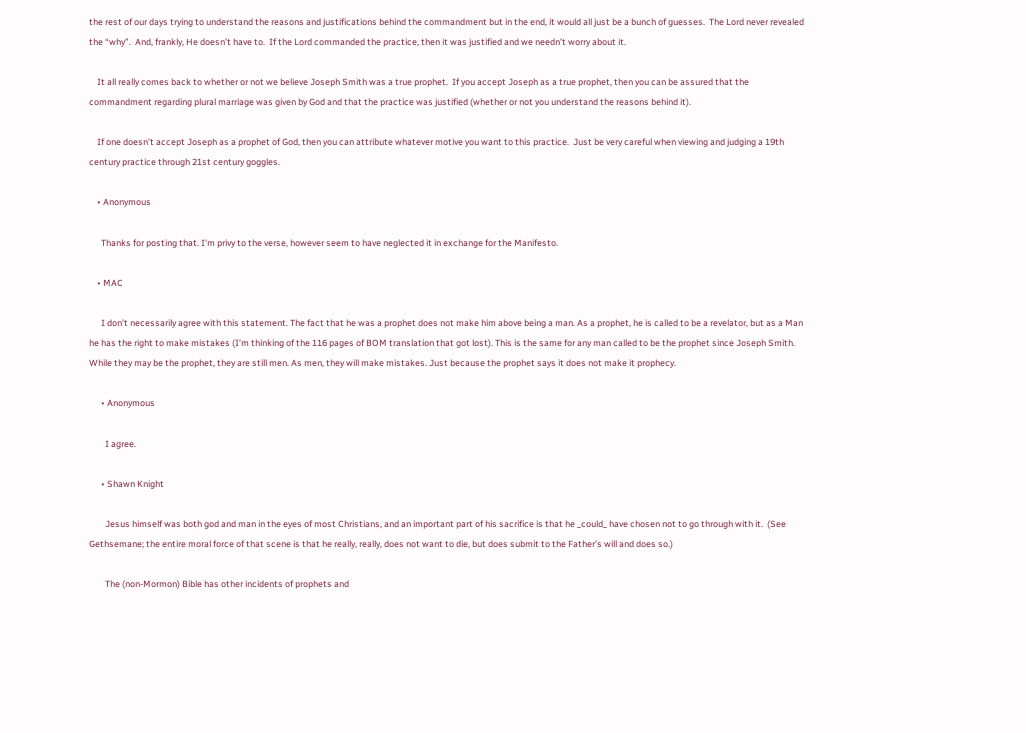the rest of our days trying to understand the reasons and justifications behind the commandment but in the end, it would all just be a bunch of guesses.  The Lord never revealed the “why”.  And, frankly, He doesn’t have to.  If the Lord commanded the practice, then it was justified and we needn’t worry about it.

    It all really comes back to whether or not we believe Joseph Smith was a true prophet.  If you accept Joseph as a true prophet, then you can be assured that the commandment regarding plural marriage was given by God and that the practice was justified (whether or not you understand the reasons behind it).

    If one doesn’t accept Joseph as a prophet of God, then you can attribute whatever motive you want to this practice.  Just be very careful when viewing and judging a 19th century practice through 21st century goggles.

    • Anonymous

      Thanks for posting that. I’m privy to the verse, however seem to have neglected it in exchange for the Manifesto.

    • MAC

      I don’t necessarily agree with this statement. The fact that he was a prophet does not make him above being a man. As a prophet, he is called to be a revelator, but as a Man he has the right to make mistakes (I’m thinking of the 116 pages of BOM translation that got lost). This is the same for any man called to be the prophet since Joseph Smith. While they may be the prophet, they are still men. As men, they will make mistakes. Just because the prophet says it does not make it prophecy.

      • Anonymous

        I agree.

      • Shawn Knight

        Jesus himself was both god and man in the eyes of most Christians, and an important part of his sacrifice is that he _could_ have chosen not to go through with it.  (See Gethsemane; the entire moral force of that scene is that he really, really, does not want to die, but does submit to the Father’s will and does so.)

        The (non-Mormon) Bible has other incidents of prophets and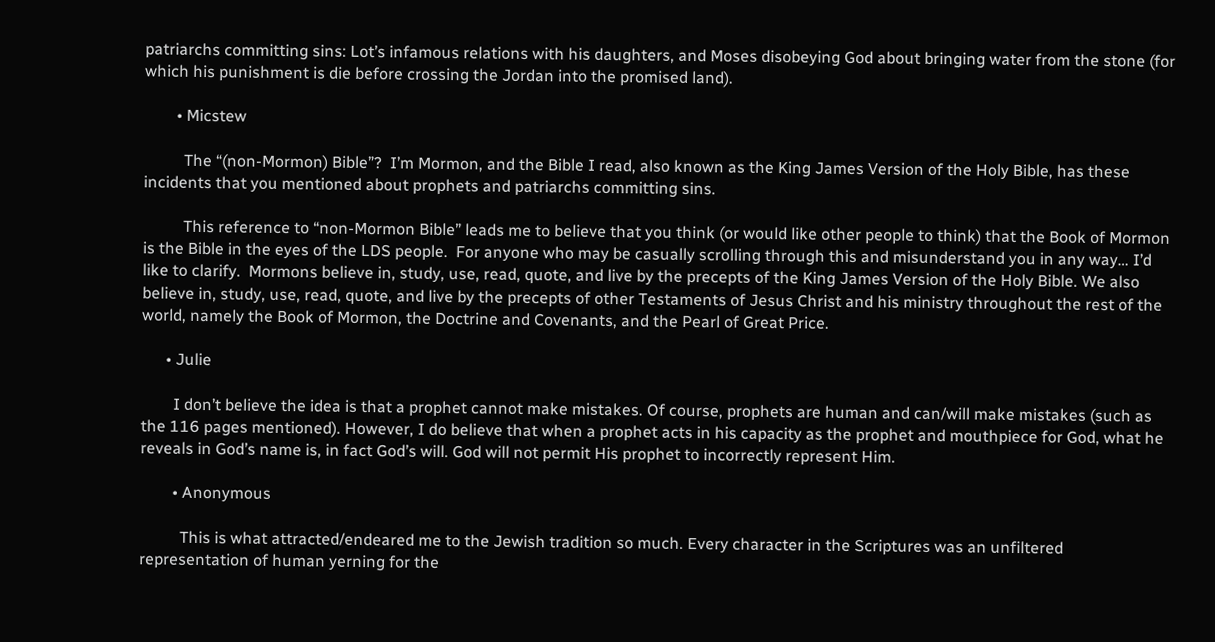patriarchs committing sins: Lot’s infamous relations with his daughters, and Moses disobeying God about bringing water from the stone (for which his punishment is die before crossing the Jordan into the promised land).

        • Micstew

          The “(non-Mormon) Bible”?  I’m Mormon, and the Bible I read, also known as the King James Version of the Holy Bible, has these incidents that you mentioned about prophets and patriarchs committing sins.

          This reference to “non-Mormon Bible” leads me to believe that you think (or would like other people to think) that the Book of Mormon is the Bible in the eyes of the LDS people.  For anyone who may be casually scrolling through this and misunderstand you in any way… I’d like to clarify.  Mormons believe in, study, use, read, quote, and live by the precepts of the King James Version of the Holy Bible. We also believe in, study, use, read, quote, and live by the precepts of other Testaments of Jesus Christ and his ministry throughout the rest of the world, namely the Book of Mormon, the Doctrine and Covenants, and the Pearl of Great Price.

      • Julie

        I don’t believe the idea is that a prophet cannot make mistakes. Of course, prophets are human and can/will make mistakes (such as the 116 pages mentioned). However, I do believe that when a prophet acts in his capacity as the prophet and mouthpiece for God, what he reveals in God’s name is, in fact God’s will. God will not permit His prophet to incorrectly represent Him.

        • Anonymous

          This is what attracted/endeared me to the Jewish tradition so much. Every character in the Scriptures was an unfiltered representation of human yerning for the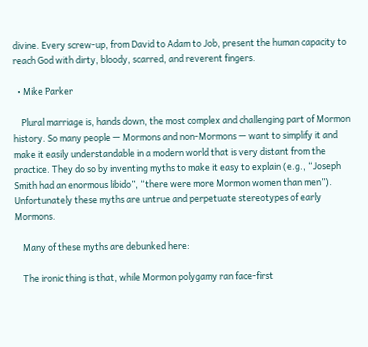divine. Every screw-up, from David to Adam to Job, present the human capacity to reach God with dirty, bloody, scarred, and reverent fingers.

  • Mike Parker

    Plural marriage is, hands down, the most complex and challenging part of Mormon history. So many people — Mormons and non-Mormons — want to simplify it and make it easily understandable in a modern world that is very distant from the practice. They do so by inventing myths to make it easy to explain (e.g., “Joseph Smith had an enormous libido”, “there were more Mormon women than men”). Unfortunately these myths are untrue and perpetuate stereotypes of early Mormons.

    Many of these myths are debunked here:

    The ironic thing is that, while Mormon polygamy ran face-first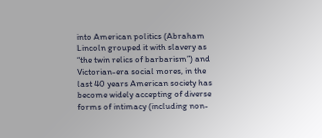into American politics (Abraham Lincoln grouped it with slavery as “the twin relics of barbarism”) and Victorian-era social mores, in the last 40 years American society has become widely accepting of diverse forms of intimacy (including non-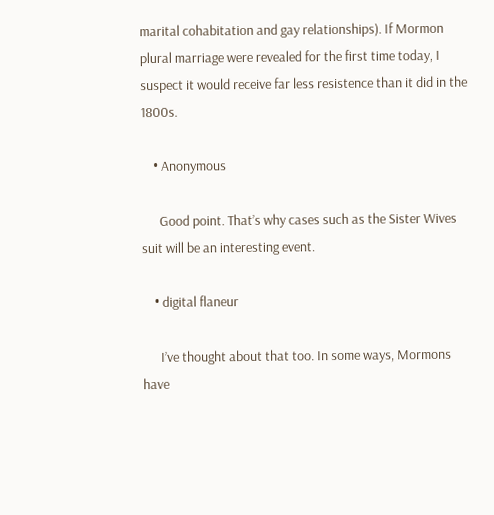marital cohabitation and gay relationships). If Mormon plural marriage were revealed for the first time today, I suspect it would receive far less resistence than it did in the 1800s.

    • Anonymous

      Good point. That’s why cases such as the Sister Wives suit will be an interesting event.

    • digital flaneur

      I’ve thought about that too. In some ways, Mormons have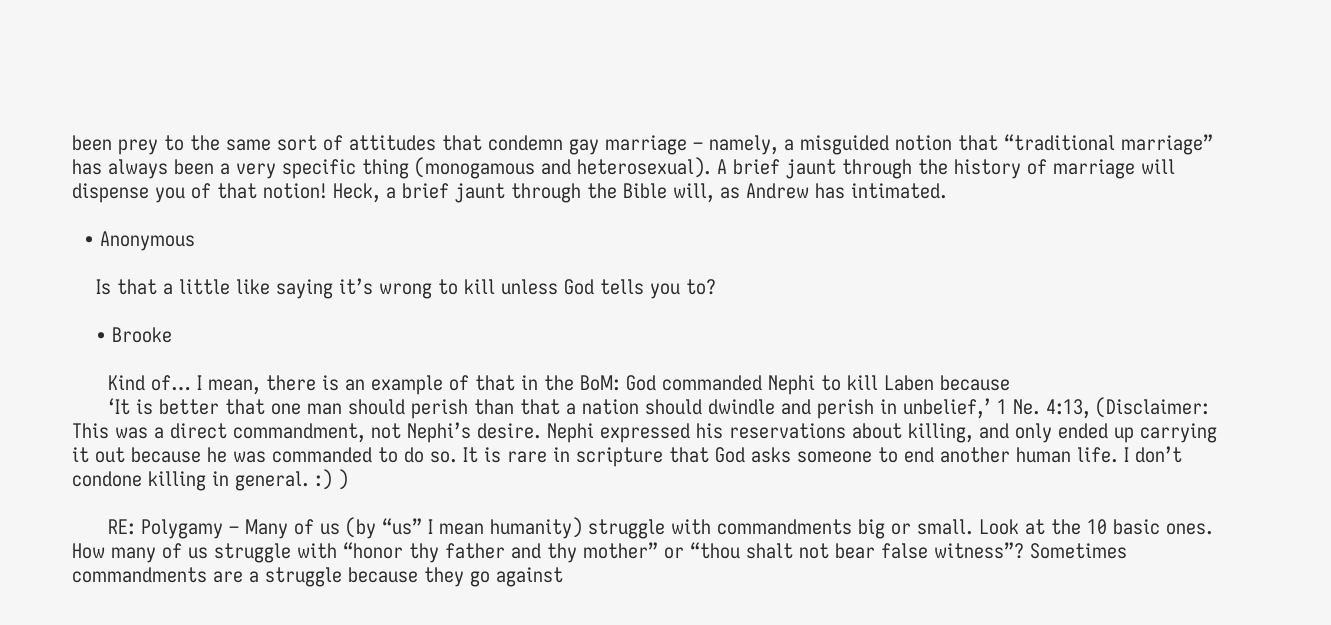been prey to the same sort of attitudes that condemn gay marriage – namely, a misguided notion that “traditional marriage” has always been a very specific thing (monogamous and heterosexual). A brief jaunt through the history of marriage will dispense you of that notion! Heck, a brief jaunt through the Bible will, as Andrew has intimated.

  • Anonymous

    Is that a little like saying it’s wrong to kill unless God tells you to?

    • Brooke

      Kind of… I mean, there is an example of that in the BoM: God commanded Nephi to kill Laben because
      ‘It is better that one man should perish than that a nation should dwindle and perish in unbelief,’ 1 Ne. 4:13, (Disclaimer: This was a direct commandment, not Nephi’s desire. Nephi expressed his reservations about killing, and only ended up carrying it out because he was commanded to do so. It is rare in scripture that God asks someone to end another human life. I don’t condone killing in general. :) )

      RE: Polygamy – Many of us (by “us” I mean humanity) struggle with commandments big or small. Look at the 10 basic ones. How many of us struggle with “honor thy father and thy mother” or “thou shalt not bear false witness”? Sometimes commandments are a struggle because they go against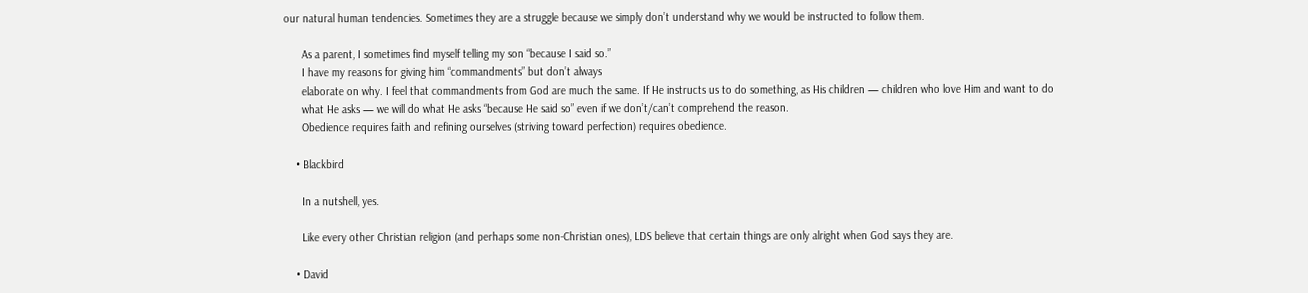our natural human tendencies. Sometimes they are a struggle because we simply don’t understand why we would be instructed to follow them.

      As a parent, I sometimes find myself telling my son “because I said so.”
      I have my reasons for giving him “commandments” but don’t always
      elaborate on why. I feel that commandments from God are much the same. If He instructs us to do something, as His children — children who love Him and want to do
      what He asks — we will do what He asks “because He said so” even if we don’t/can’t comprehend the reason.
      Obedience requires faith and refining ourselves (striving toward perfection) requires obedience.

    • Blackbird

      In a nutshell, yes.

      Like every other Christian religion (and perhaps some non-Christian ones), LDS believe that certain things are only alright when God says they are.

    • David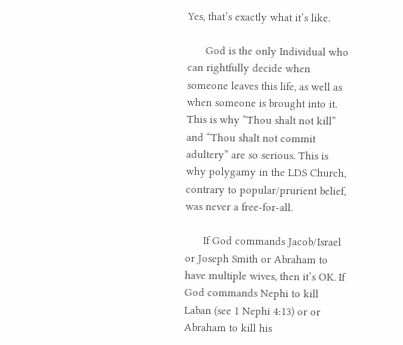Yes, that’s exactly what it’s like.

      God is the only Individual who can rightfully decide when someone leaves this life, as well as when someone is brought into it. This is why “Thou shalt not kill” and “Thou shalt not commit adultery” are so serious. This is why polygamy in the LDS Church, contrary to popular/prurient belief, was never a free-for-all.

      If God commands Jacob/Israel or Joseph Smith or Abraham to have multiple wives, then it’s OK. If God commands Nephi to kill Laban (see 1 Nephi 4:13) or or Abraham to kill his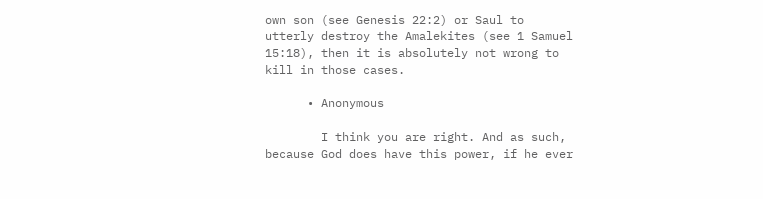own son (see Genesis 22:2) or Saul to utterly destroy the Amalekites (see 1 Samuel 15:18), then it is absolutely not wrong to kill in those cases.

      • Anonymous

        I think you are right. And as such, because God does have this power, if he ever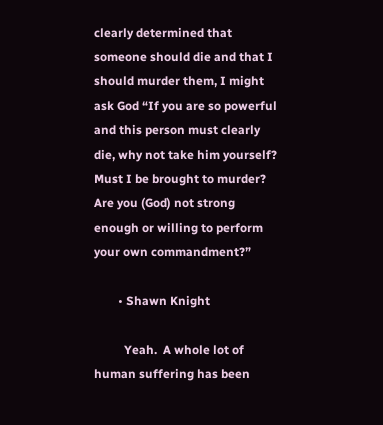clearly determined that someone should die and that I should murder them, I might ask God “If you are so powerful and this person must clearly die, why not take him yourself? Must I be brought to murder? Are you (God) not strong enough or willing to perform your own commandment?”

        • Shawn Knight

          Yeah.  A whole lot of human suffering has been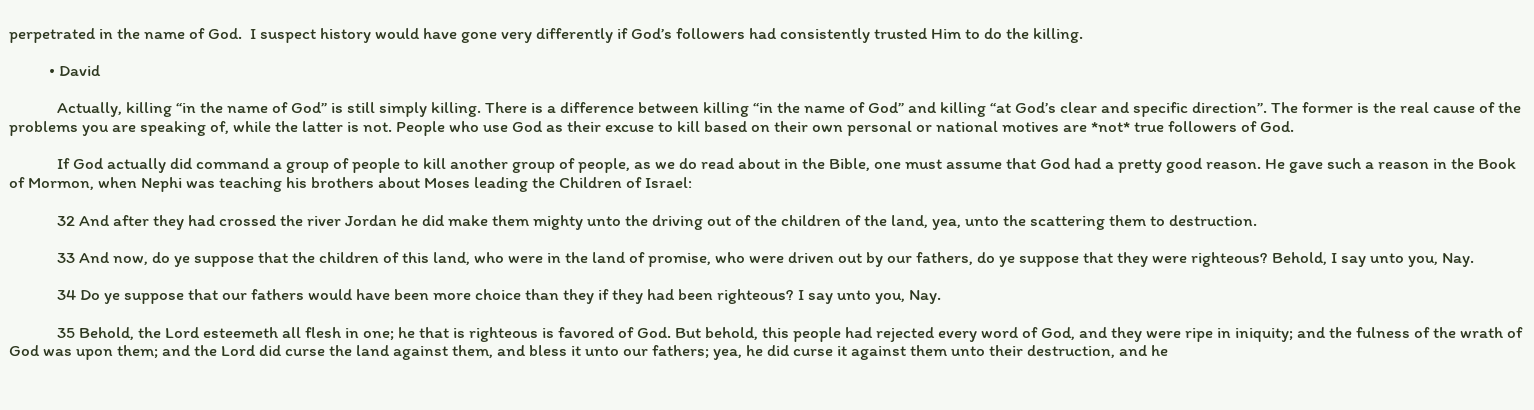perpetrated in the name of God.  I suspect history would have gone very differently if God’s followers had consistently trusted Him to do the killing.

          • David

            Actually, killing “in the name of God” is still simply killing. There is a difference between killing “in the name of God” and killing “at God’s clear and specific direction”. The former is the real cause of the problems you are speaking of, while the latter is not. People who use God as their excuse to kill based on their own personal or national motives are *not* true followers of God.

            If God actually did command a group of people to kill another group of people, as we do read about in the Bible, one must assume that God had a pretty good reason. He gave such a reason in the Book of Mormon, when Nephi was teaching his brothers about Moses leading the Children of Israel:

            32 And after they had crossed the river Jordan he did make them mighty unto the driving out of the children of the land, yea, unto the scattering them to destruction.

            33 And now, do ye suppose that the children of this land, who were in the land of promise, who were driven out by our fathers, do ye suppose that they were righteous? Behold, I say unto you, Nay.

            34 Do ye suppose that our fathers would have been more choice than they if they had been righteous? I say unto you, Nay.

            35 Behold, the Lord esteemeth all flesh in one; he that is righteous is favored of God. But behold, this people had rejected every word of God, and they were ripe in iniquity; and the fulness of the wrath of God was upon them; and the Lord did curse the land against them, and bless it unto our fathers; yea, he did curse it against them unto their destruction, and he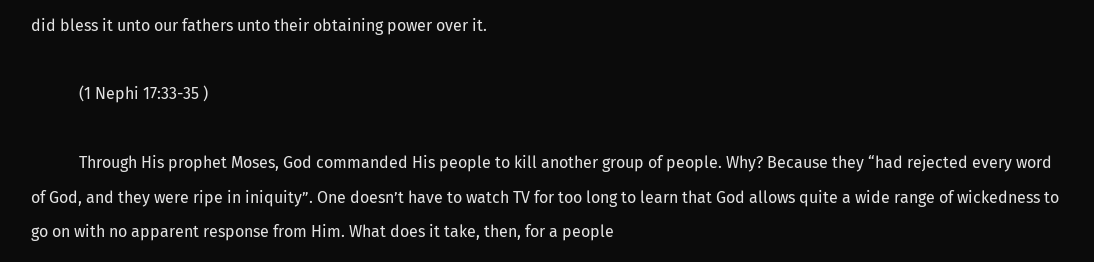did bless it unto our fathers unto their obtaining power over it.

            (1 Nephi 17:33-35 )

            Through His prophet Moses, God commanded His people to kill another group of people. Why? Because they “had rejected every word of God, and they were ripe in iniquity”. One doesn’t have to watch TV for too long to learn that God allows quite a wide range of wickedness to go on with no apparent response from Him. What does it take, then, for a people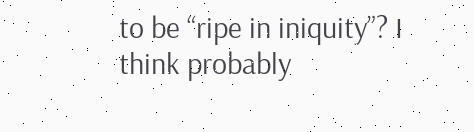to be “ripe in iniquity”? I think probably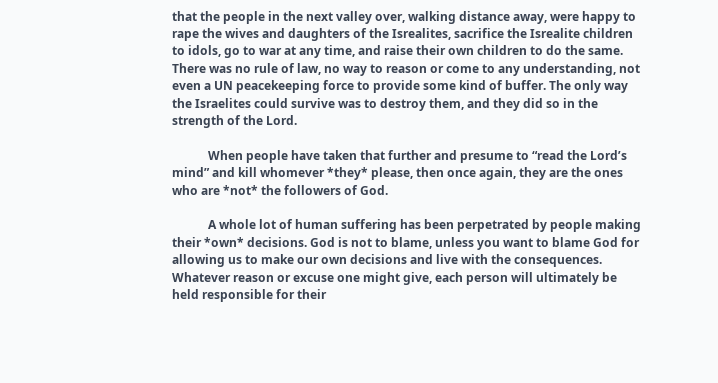that the people in the next valley over, walking distance away, were happy to rape the wives and daughters of the Isrealites, sacrifice the Isrealite children to idols, go to war at any time, and raise their own children to do the same. There was no rule of law, no way to reason or come to any understanding, not even a UN peacekeeping force to provide some kind of buffer. The only way the Israelites could survive was to destroy them, and they did so in the strength of the Lord.

            When people have taken that further and presume to “read the Lord’s mind” and kill whomever *they* please, then once again, they are the ones who are *not* the followers of God.

            A whole lot of human suffering has been perpetrated by people making their *own* decisions. God is not to blame, unless you want to blame God for allowing us to make our own decisions and live with the consequences. Whatever reason or excuse one might give, each person will ultimately be held responsible for their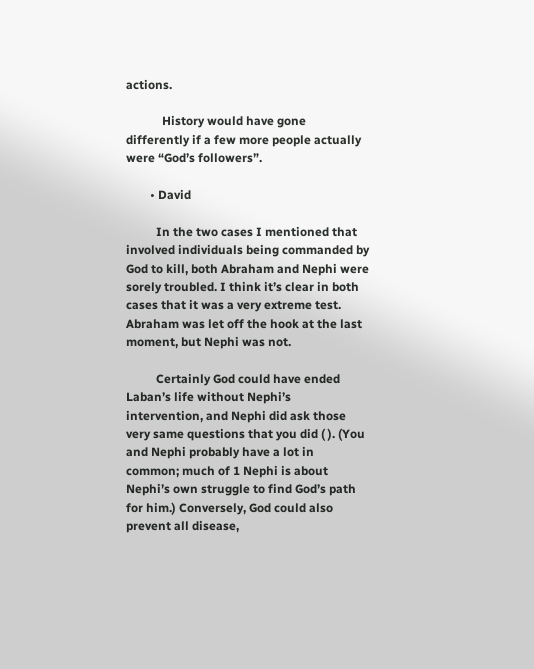actions.

            History would have gone differently if a few more people actually were “God’s followers”.

        • David

          In the two cases I mentioned that involved individuals being commanded by God to kill, both Abraham and Nephi were sorely troubled. I think it’s clear in both cases that it was a very extreme test. Abraham was let off the hook at the last moment, but Nephi was not.

          Certainly God could have ended Laban’s life without Nephi’s intervention, and Nephi did ask those very same questions that you did ( ). (You and Nephi probably have a lot in common; much of 1 Nephi is about Nephi’s own struggle to find God’s path for him.) Conversely, God could also prevent all disease,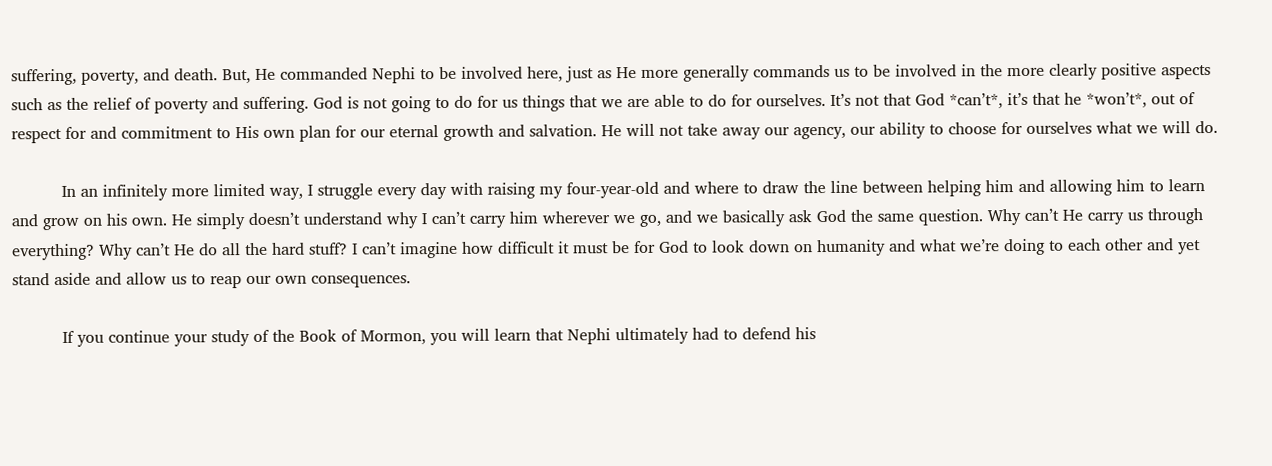suffering, poverty, and death. But, He commanded Nephi to be involved here, just as He more generally commands us to be involved in the more clearly positive aspects such as the relief of poverty and suffering. God is not going to do for us things that we are able to do for ourselves. It’s not that God *can’t*, it’s that he *won’t*, out of respect for and commitment to His own plan for our eternal growth and salvation. He will not take away our agency, our ability to choose for ourselves what we will do.

          In an infinitely more limited way, I struggle every day with raising my four-year-old and where to draw the line between helping him and allowing him to learn and grow on his own. He simply doesn’t understand why I can’t carry him wherever we go, and we basically ask God the same question. Why can’t He carry us through everything? Why can’t He do all the hard stuff? I can’t imagine how difficult it must be for God to look down on humanity and what we’re doing to each other and yet stand aside and allow us to reap our own consequences.

          If you continue your study of the Book of Mormon, you will learn that Nephi ultimately had to defend his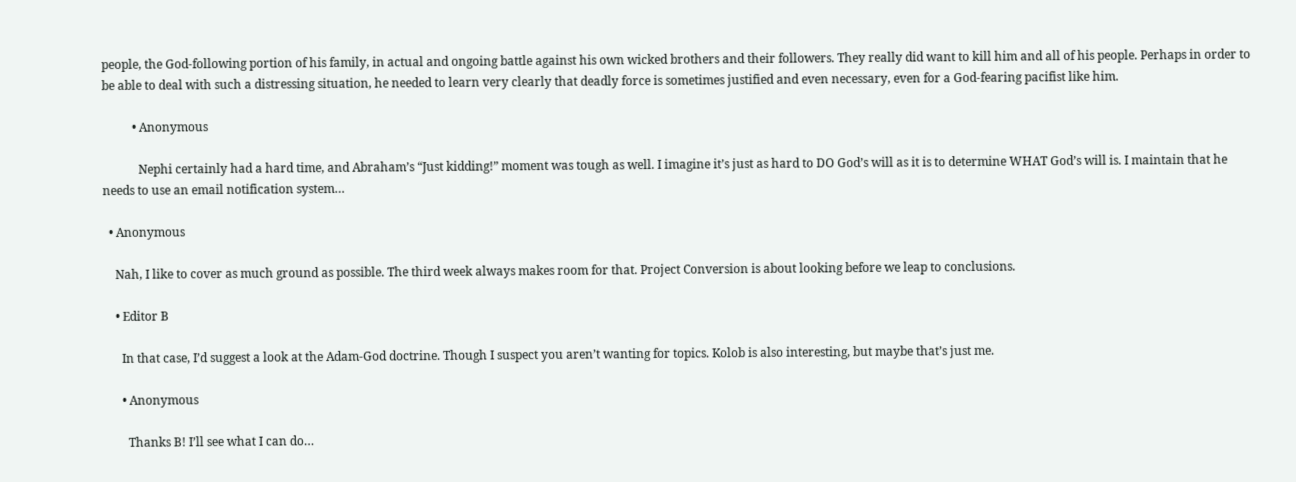people, the God-following portion of his family, in actual and ongoing battle against his own wicked brothers and their followers. They really did want to kill him and all of his people. Perhaps in order to be able to deal with such a distressing situation, he needed to learn very clearly that deadly force is sometimes justified and even necessary, even for a God-fearing pacifist like him.

          • Anonymous

            Nephi certainly had a hard time, and Abraham’s “Just kidding!” moment was tough as well. I imagine it’s just as hard to DO God’s will as it is to determine WHAT God’s will is. I maintain that he needs to use an email notification system…

  • Anonymous

    Nah, I like to cover as much ground as possible. The third week always makes room for that. Project Conversion is about looking before we leap to conclusions.

    • Editor B

      In that case, I’d suggest a look at the Adam-God doctrine. Though I suspect you aren’t wanting for topics. Kolob is also interesting, but maybe that’s just me.

      • Anonymous

        Thanks B! I’ll see what I can do…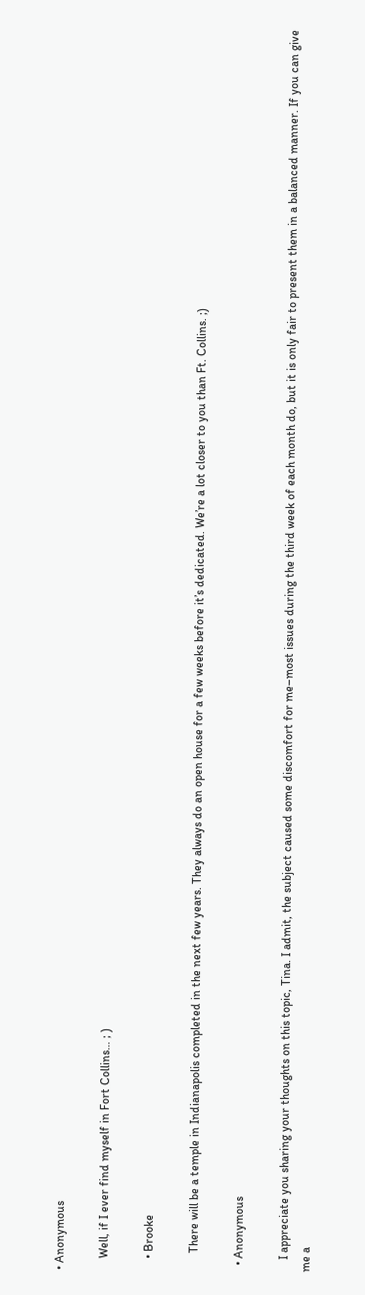• Anonymous

    Well, if I ever find myself in Fort Collins… ; )

    • Brooke

      There will be a temple in Indianapolis completed in the next few years. They always do an open house for a few weeks before it’s dedicated. We’re a lot closer to you than Ft. Collins. ;)

  • Anonymous

    I appreciate you sharing your thoughts on this topic, Tina. I admit, the subject caused some discomfort for me–most issues during the third week of each month do, but it is only fair to present them in a balanced manner. If you can give me a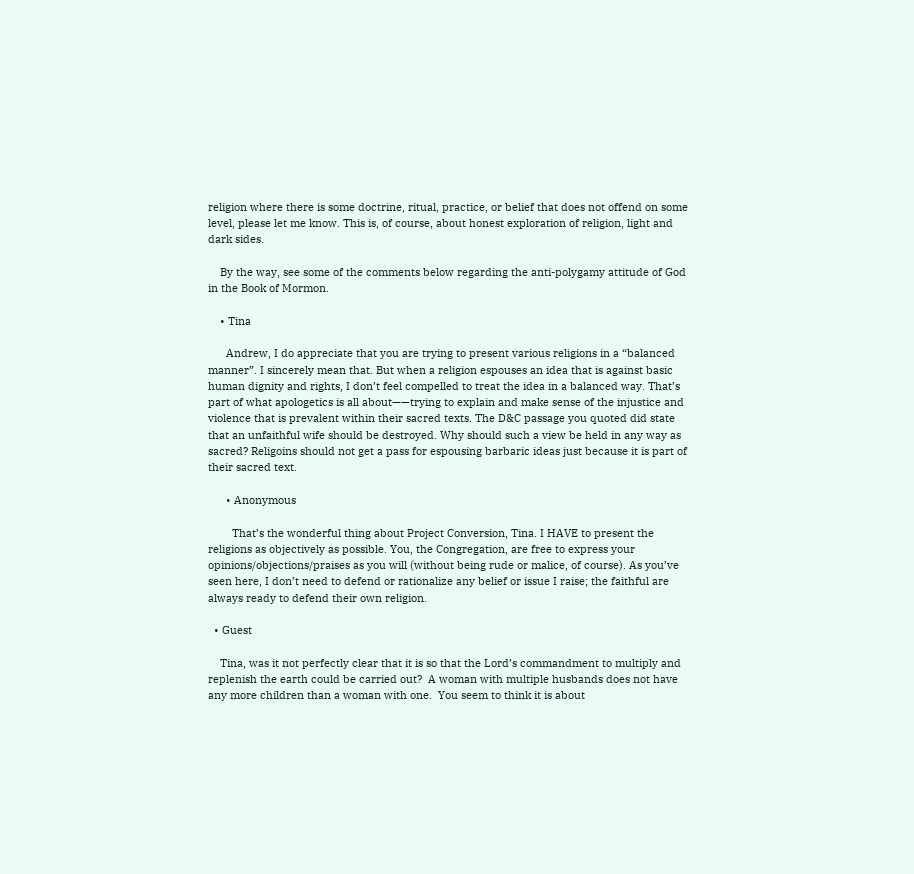religion where there is some doctrine, ritual, practice, or belief that does not offend on some level, please let me know. This is, of course, about honest exploration of religion, light and dark sides.

    By the way, see some of the comments below regarding the anti-polygamy attitude of God in the Book of Mormon.

    • Tina

      Andrew, I do appreciate that you are trying to present various religions in a “balanced manner”. I sincerely mean that. But when a religion espouses an idea that is against basic human dignity and rights, I don’t feel compelled to treat the idea in a balanced way. That’s part of what apologetics is all about——trying to explain and make sense of the injustice and violence that is prevalent within their sacred texts. The D&C passage you quoted did state that an unfaithful wife should be destroyed. Why should such a view be held in any way as sacred? Religoins should not get a pass for espousing barbaric ideas just because it is part of their sacred text.

      • Anonymous

        That’s the wonderful thing about Project Conversion, Tina. I HAVE to present the religions as objectively as possible. You, the Congregation, are free to express your opinions/objections/praises as you will (without being rude or malice, of course). As you’ve seen here, I don’t need to defend or rationalize any belief or issue I raise; the faithful are always ready to defend their own religion.

  • Guest

    Tina, was it not perfectly clear that it is so that the Lord’s commandment to multiply and replenish the earth could be carried out?  A woman with multiple husbands does not have any more children than a woman with one.  You seem to think it is about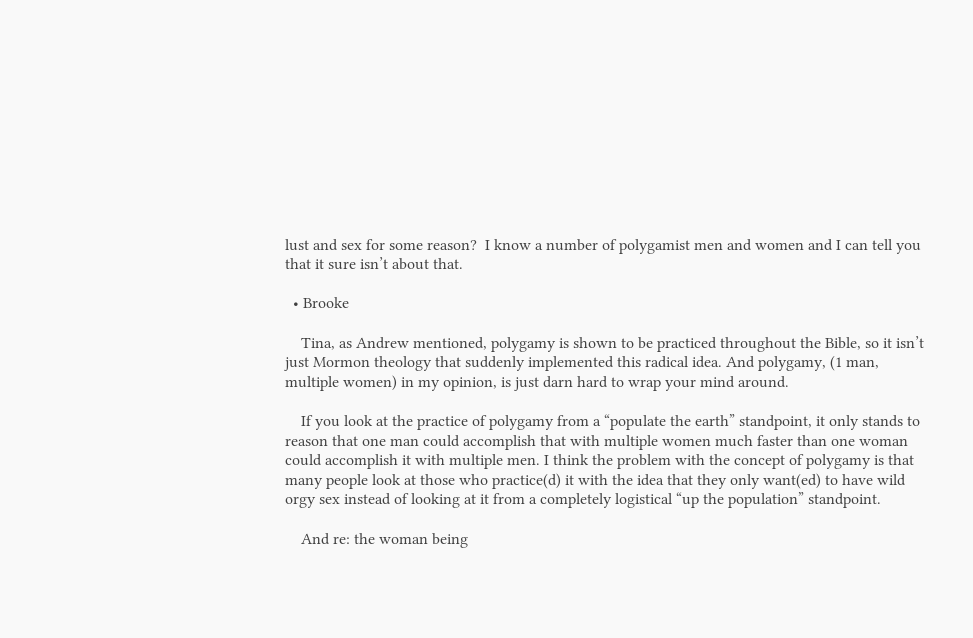lust and sex for some reason?  I know a number of polygamist men and women and I can tell you that it sure isn’t about that.

  • Brooke

    Tina, as Andrew mentioned, polygamy is shown to be practiced throughout the Bible, so it isn’t just Mormon theology that suddenly implemented this radical idea. And polygamy, (1 man, multiple women) in my opinion, is just darn hard to wrap your mind around.

    If you look at the practice of polygamy from a “populate the earth” standpoint, it only stands to reason that one man could accomplish that with multiple women much faster than one woman could accomplish it with multiple men. I think the problem with the concept of polygamy is that many people look at those who practice(d) it with the idea that they only want(ed) to have wild orgy sex instead of looking at it from a completely logistical “up the population” standpoint.

    And re: the woman being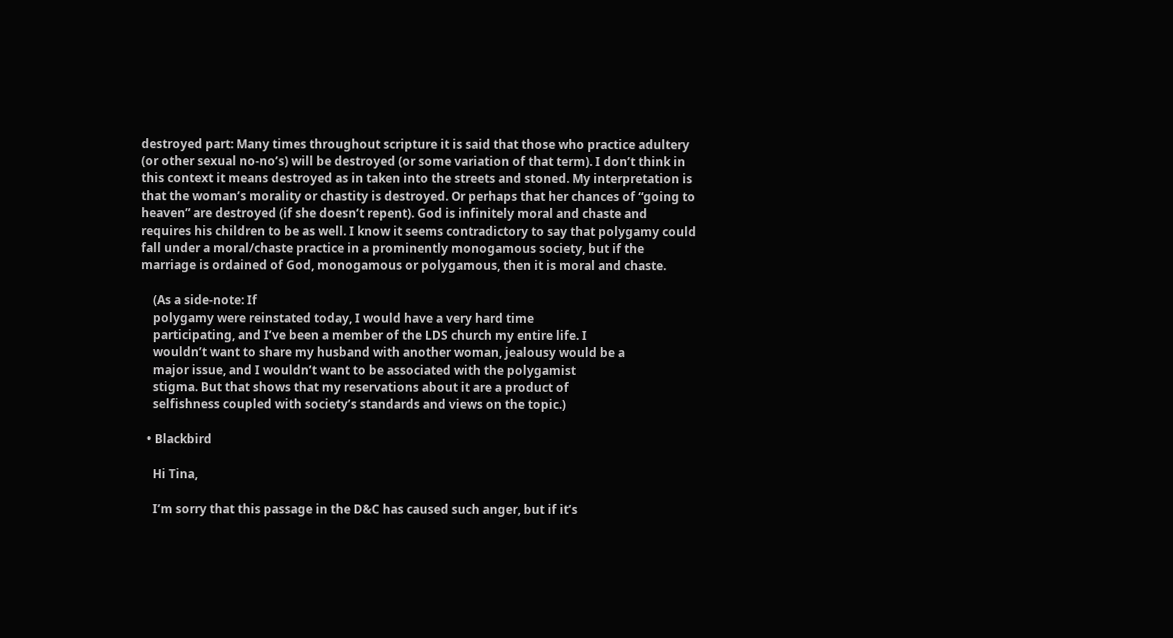destroyed part: Many times throughout scripture it is said that those who practice adultery (or other sexual no-no’s) will be destroyed (or some variation of that term). I don’t think in this context it means destroyed as in taken into the streets and stoned. My interpretation is that the woman’s morality or chastity is destroyed. Or perhaps that her chances of “going to heaven” are destroyed (if she doesn’t repent). God is infinitely moral and chaste and requires his children to be as well. I know it seems contradictory to say that polygamy could fall under a moral/chaste practice in a prominently monogamous society, but if the marriage is ordained of God, monogamous or polygamous, then it is moral and chaste.

    (As a side-note: If
    polygamy were reinstated today, I would have a very hard time
    participating, and I’ve been a member of the LDS church my entire life. I
    wouldn’t want to share my husband with another woman, jealousy would be a
    major issue, and I wouldn’t want to be associated with the polygamist
    stigma. But that shows that my reservations about it are a product of
    selfishness coupled with society’s standards and views on the topic.)

  • Blackbird

    Hi Tina,

    I’m sorry that this passage in the D&C has caused such anger, but if it’s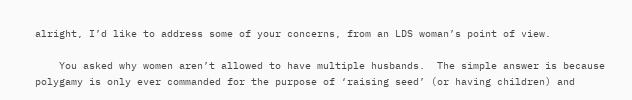alright, I’d like to address some of your concerns, from an LDS woman’s point of view.

    You asked why women aren’t allowed to have multiple husbands.  The simple answer is because polygamy is only ever commanded for the purpose of ‘raising seed’ (or having children) and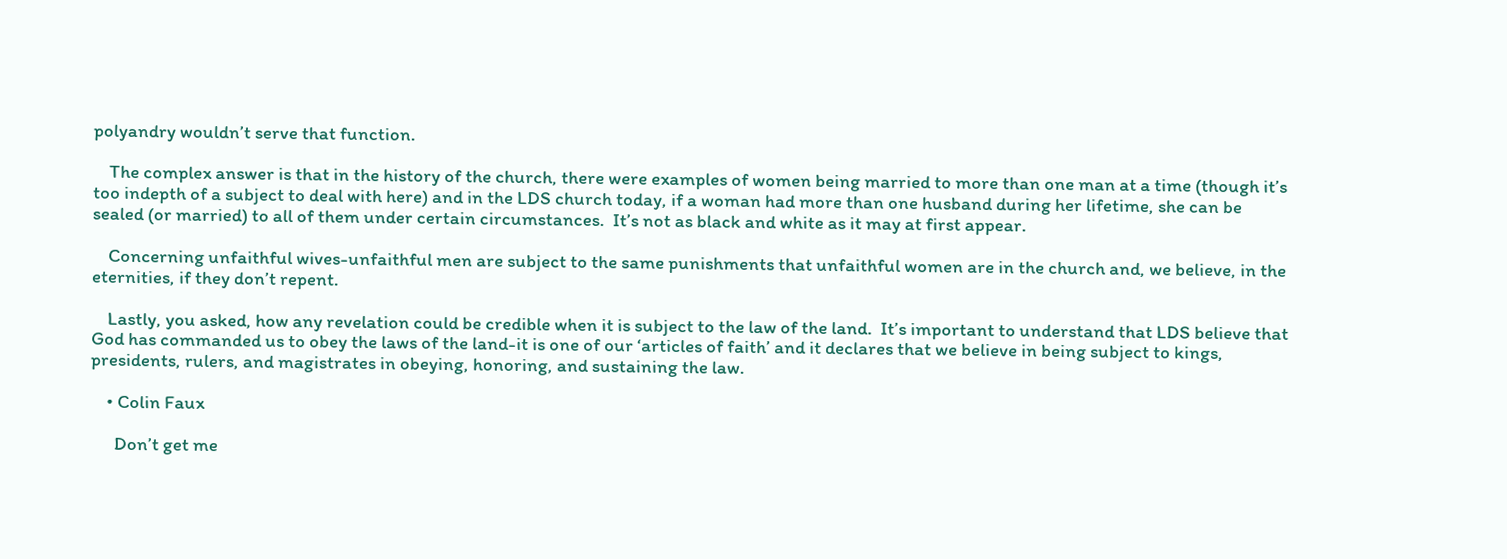polyandry wouldn’t serve that function.

    The complex answer is that in the history of the church, there were examples of women being married to more than one man at a time (though it’s too indepth of a subject to deal with here) and in the LDS church today, if a woman had more than one husband during her lifetime, she can be sealed (or married) to all of them under certain circumstances.  It’s not as black and white as it may at first appear.

    Concerning unfaithful wives-unfaithful men are subject to the same punishments that unfaithful women are in the church and, we believe, in the eternities, if they don’t repent.

    Lastly, you asked, how any revelation could be credible when it is subject to the law of the land.  It’s important to understand that LDS believe that God has commanded us to obey the laws of the land-it is one of our ‘articles of faith’ and it declares that we believe in being subject to kings, presidents, rulers, and magistrates in obeying, honoring, and sustaining the law.

    • Colin Faux

      Don’t get me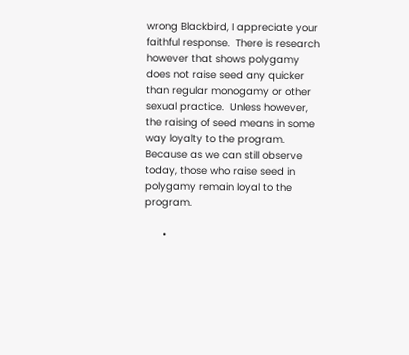wrong Blackbird, I appreciate your faithful response.  There is research however that shows polygamy does not raise seed any quicker than regular monogamy or other sexual practice.  Unless however, the raising of seed means in some way loyalty to the program.  Because as we can still observe today, those who raise seed in polygamy remain loyal to the program.

      •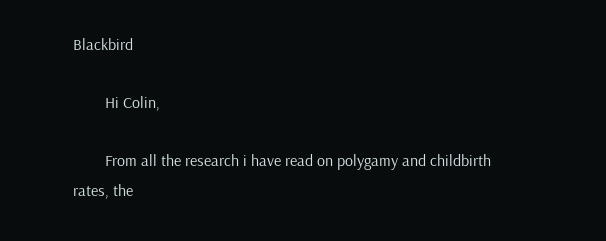Blackbird

        Hi Colin,

        From all the research i have read on polygamy and childbirth rates, the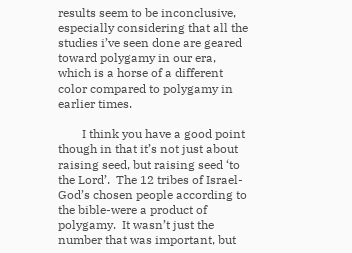results seem to be inconclusive, especially considering that all the studies i’ve seen done are geared toward polygamy in our era, which is a horse of a different color compared to polygamy in earlier times.

        I think you have a good point though in that it’s not just about raising seed, but raising seed ‘to the Lord’.  The 12 tribes of Israel-God’s chosen people according to the bible-were a product of polygamy.  It wasn’t just the number that was important, but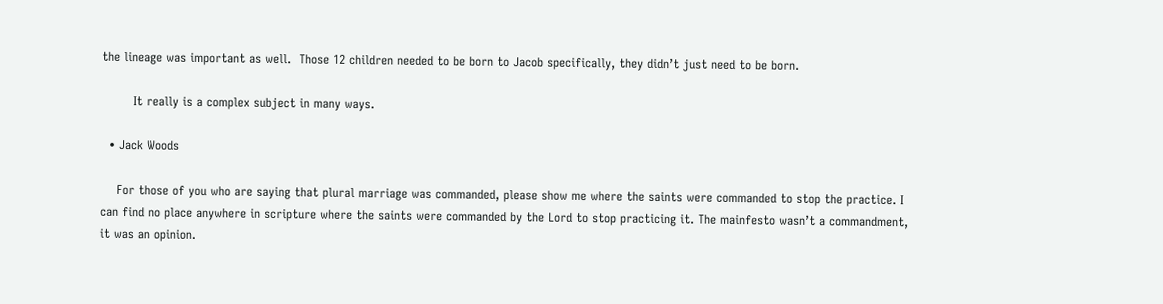the lineage was important as well.  Those 12 children needed to be born to Jacob specifically, they didn’t just need to be born.

        It really is a complex subject in many ways.

  • Jack Woods

    For those of you who are saying that plural marriage was commanded, please show me where the saints were commanded to stop the practice. I can find no place anywhere in scripture where the saints were commanded by the Lord to stop practicing it. The mainfesto wasn’t a commandment, it was an opinion.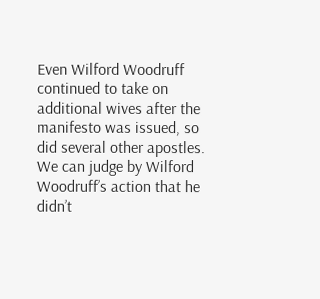Even Wilford Woodruff continued to take on additional wives after the manifesto was issued, so did several other apostles. We can judge by Wilford Woodruff’s action that he didn’t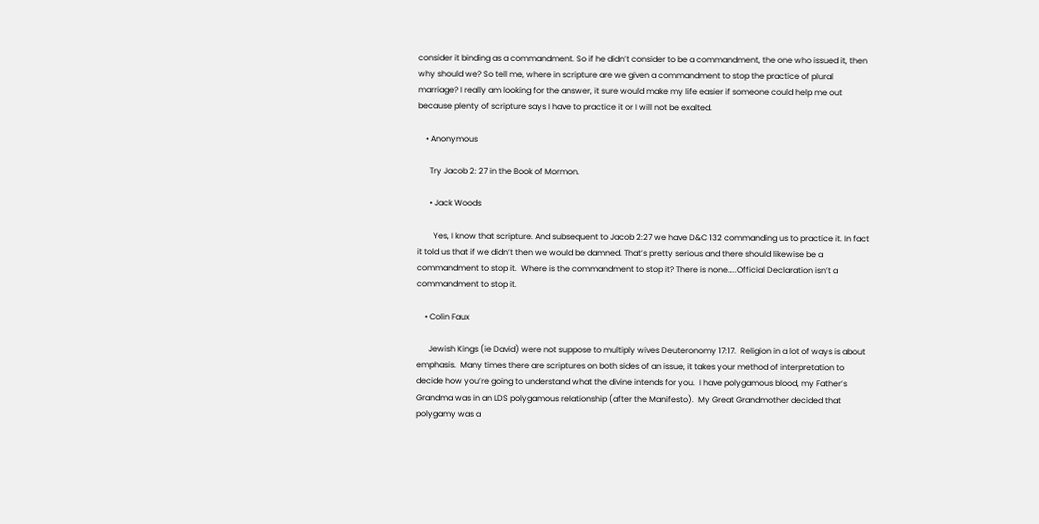consider it binding as a commandment. So if he didn’t consider to be a commandment, the one who issued it, then why should we? So tell me, where in scripture are we given a commandment to stop the practice of plural marriage? I really am looking for the answer, it sure would make my life easier if someone could help me out because plenty of scripture says I have to practice it or I will not be exalted.

    • Anonymous

      Try Jacob 2: 27 in the Book of Mormon.

      • Jack Woods

        Yes, I know that scripture. And subsequent to Jacob 2:27 we have D&C 132 commanding us to practice it. In fact it told us that if we didn’t then we would be damned. That’s pretty serious and there should likewise be a commandment to stop it.  Where is the commandment to stop it? There is none…..Official Declaration isn’t a commandment to stop it.

    • Colin Faux

      Jewish Kings (ie David) were not suppose to multiply wives Deuteronomy 17:17.  Religion in a lot of ways is about emphasis.  Many times there are scriptures on both sides of an issue, it takes your method of interpretation to decide how you’re going to understand what the divine intends for you.  I have polygamous blood, my Father’s Grandma was in an LDS polygamous relationship (after the Manifesto).  My Great Grandmother decided that polygamy was a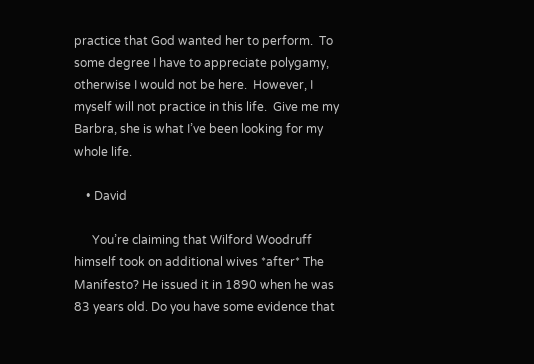practice that God wanted her to perform.  To some degree I have to appreciate polygamy, otherwise I would not be here.  However, I myself will not practice in this life.  Give me my Barbra, she is what I’ve been looking for my whole life.

    • David

      You’re claiming that Wilford Woodruff himself took on additional wives *after* The Manifesto? He issued it in 1890 when he was 83 years old. Do you have some evidence that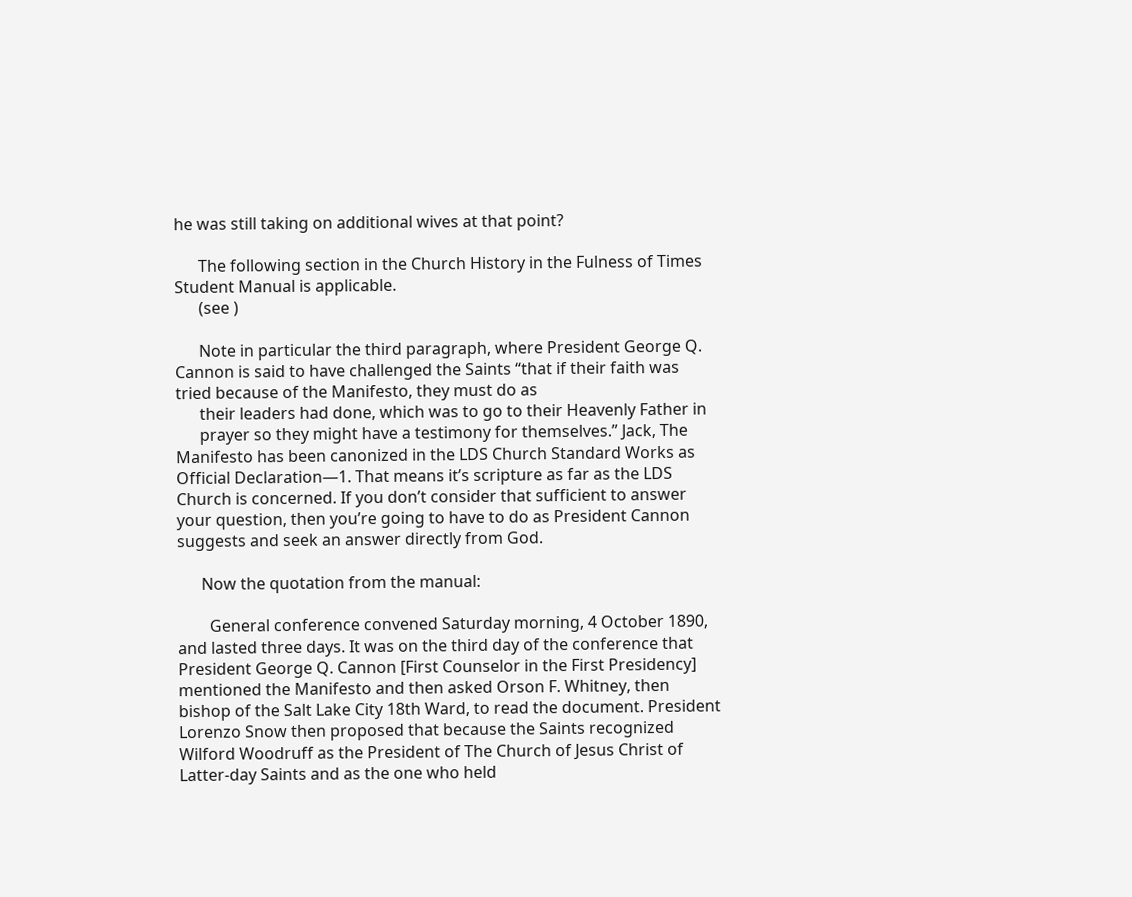he was still taking on additional wives at that point?

      The following section in the Church History in the Fulness of Times Student Manual is applicable.
      (see )

      Note in particular the third paragraph, where President George Q. Cannon is said to have challenged the Saints “that if their faith was tried because of the Manifesto, they must do as
      their leaders had done, which was to go to their Heavenly Father in
      prayer so they might have a testimony for themselves.” Jack, The Manifesto has been canonized in the LDS Church Standard Works as Official Declaration—1. That means it’s scripture as far as the LDS Church is concerned. If you don’t consider that sufficient to answer your question, then you’re going to have to do as President Cannon suggests and seek an answer directly from God.

      Now the quotation from the manual:

        General conference convened Saturday morning, 4 October 1890, and lasted three days. It was on the third day of the conference that President George Q. Cannon [First Counselor in the First Presidency] mentioned the Manifesto and then asked Orson F. Whitney, then bishop of the Salt Lake City 18th Ward, to read the document. President Lorenzo Snow then proposed that because the Saints recognized Wilford Woodruff as the President of The Church of Jesus Christ of Latter-day Saints and as the one who held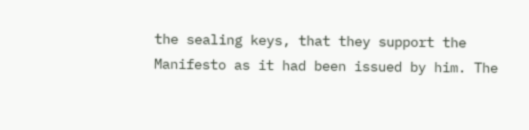the sealing keys, that they support the Manifesto as it had been issued by him. The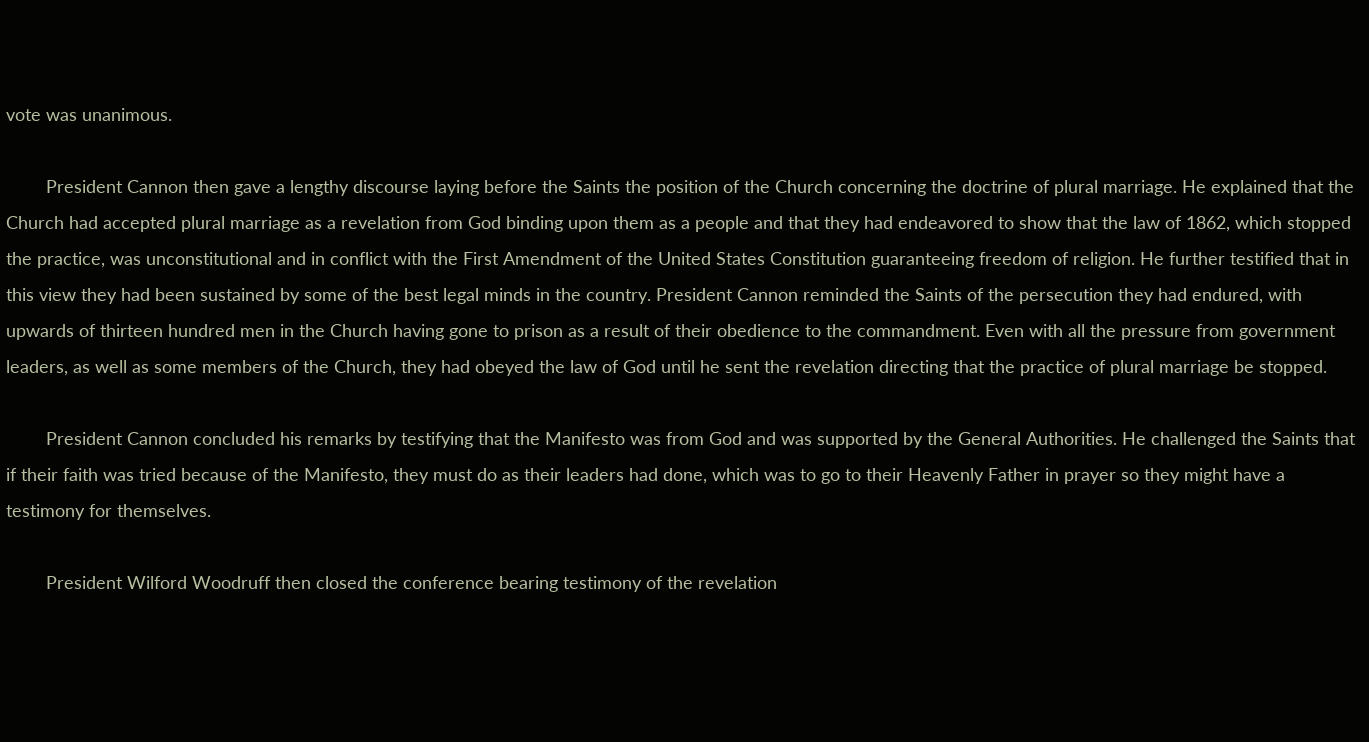vote was unanimous.

        President Cannon then gave a lengthy discourse laying before the Saints the position of the Church concerning the doctrine of plural marriage. He explained that the Church had accepted plural marriage as a revelation from God binding upon them as a people and that they had endeavored to show that the law of 1862, which stopped the practice, was unconstitutional and in conflict with the First Amendment of the United States Constitution guaranteeing freedom of religion. He further testified that in this view they had been sustained by some of the best legal minds in the country. President Cannon reminded the Saints of the persecution they had endured, with upwards of thirteen hundred men in the Church having gone to prison as a result of their obedience to the commandment. Even with all the pressure from government leaders, as well as some members of the Church, they had obeyed the law of God until he sent the revelation directing that the practice of plural marriage be stopped.

        President Cannon concluded his remarks by testifying that the Manifesto was from God and was supported by the General Authorities. He challenged the Saints that if their faith was tried because of the Manifesto, they must do as their leaders had done, which was to go to their Heavenly Father in prayer so they might have a testimony for themselves.

        President Wilford Woodruff then closed the conference bearing testimony of the revelation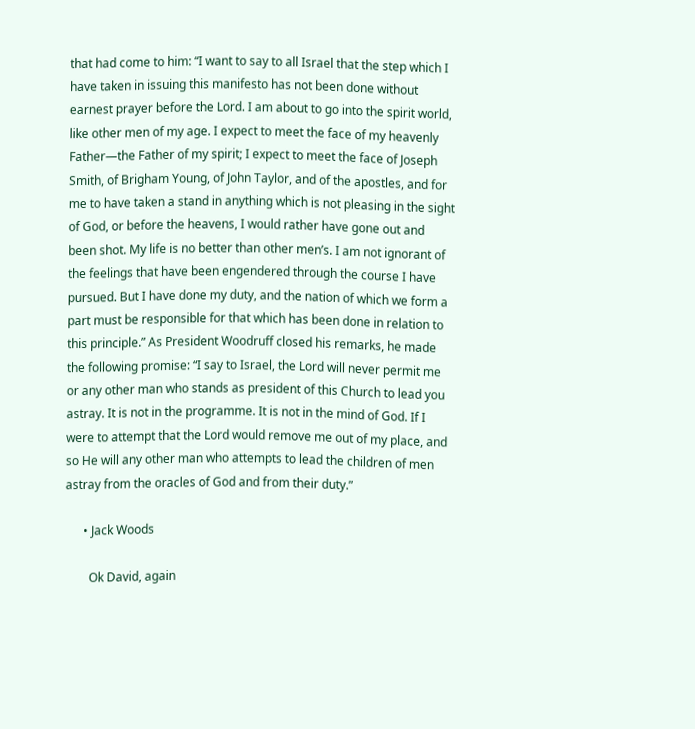that had come to him: “I want to say to all Israel that the step which I have taken in issuing this manifesto has not been done without earnest prayer before the Lord. I am about to go into the spirit world, like other men of my age. I expect to meet the face of my heavenly Father—the Father of my spirit; I expect to meet the face of Joseph Smith, of Brigham Young, of John Taylor, and of the apostles, and for me to have taken a stand in anything which is not pleasing in the sight of God, or before the heavens, I would rather have gone out and been shot. My life is no better than other men’s. I am not ignorant of the feelings that have been engendered through the course I have pursued. But I have done my duty, and the nation of which we form a part must be responsible for that which has been done in relation to this principle.” As President Woodruff closed his remarks, he made the following promise: “I say to Israel, the Lord will never permit me or any other man who stands as president of this Church to lead you astray. It is not in the programme. It is not in the mind of God. If I were to attempt that the Lord would remove me out of my place, and so He will any other man who attempts to lead the children of men astray from the oracles of God and from their duty.”

      • Jack Woods

        Ok David, again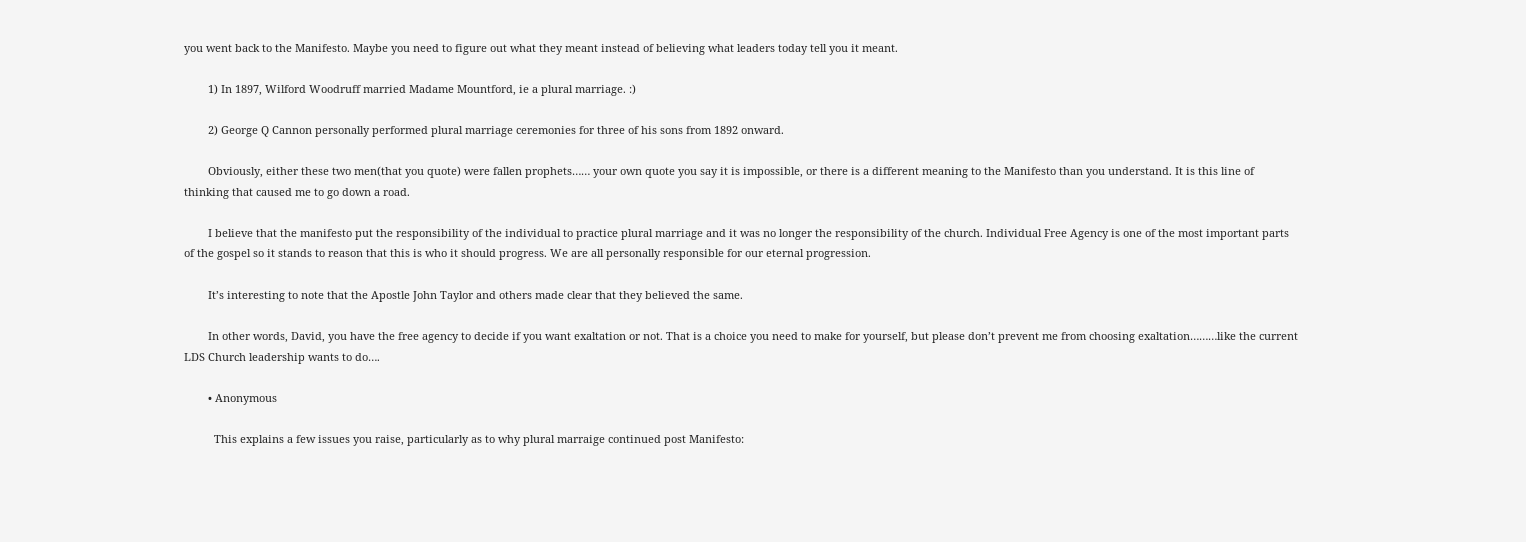you went back to the Manifesto. Maybe you need to figure out what they meant instead of believing what leaders today tell you it meant.

        1) In 1897, Wilford Woodruff married Madame Mountford, ie a plural marriage. :)

        2) George Q Cannon personally performed plural marriage ceremonies for three of his sons from 1892 onward.

        Obviously, either these two men(that you quote) were fallen prophets…… your own quote you say it is impossible, or there is a different meaning to the Manifesto than you understand. It is this line of thinking that caused me to go down a road.

        I believe that the manifesto put the responsibility of the individual to practice plural marriage and it was no longer the responsibility of the church. Individual Free Agency is one of the most important parts of the gospel so it stands to reason that this is who it should progress. We are all personally responsible for our eternal progression.

        It’s interesting to note that the Apostle John Taylor and others made clear that they believed the same.

        In other words, David, you have the free agency to decide if you want exaltation or not. That is a choice you need to make for yourself, but please don’t prevent me from choosing exaltation………like the current LDS Church leadership wants to do….

        • Anonymous

          This explains a few issues you raise, particularly as to why plural marraige continued post Manifesto: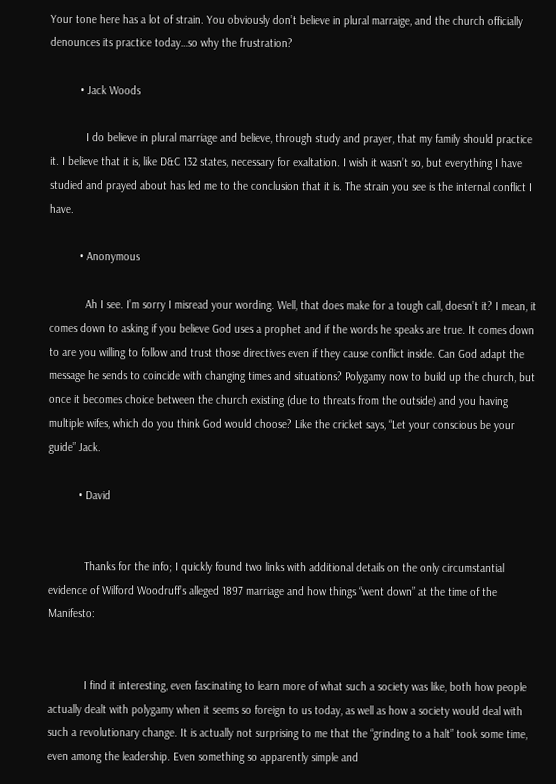Your tone here has a lot of strain. You obviously don’t believe in plural marraige, and the church officially denounces its practice today…so why the frustration?

          • Jack Woods

            I do believe in plural marriage and believe, through study and prayer, that my family should practice it. I believe that it is, like D&C 132 states, necessary for exaltation. I wish it wasn’t so, but everything I have studied and prayed about has led me to the conclusion that it is. The strain you see is the internal conflict I  have.

          • Anonymous

            Ah I see. I’m sorry I misread your wording. Well, that does make for a tough call, doesn’t it? I mean, it comes down to asking if you believe God uses a prophet and if the words he speaks are true. It comes down to are you willing to follow and trust those directives even if they cause conflict inside. Can God adapt the message he sends to coincide with changing times and situations? Polygamy now to build up the church, but once it becomes choice between the church existing (due to threats from the outside) and you having multiple wifes, which do you think God would choose? Like the cricket says, “Let your conscious be your guide” Jack.

          • David


            Thanks for the info; I quickly found two links with additional details on the only circumstantial evidence of Wilford Woodruff’s alleged 1897 marriage and how things “went down” at the time of the Manifesto:


            I find it interesting, even fascinating to learn more of what such a society was like, both how people actually dealt with polygamy when it seems so foreign to us today, as well as how a society would deal with such a revolutionary change. It is actually not surprising to me that the “grinding to a halt” took some time, even among the leadership. Even something so apparently simple and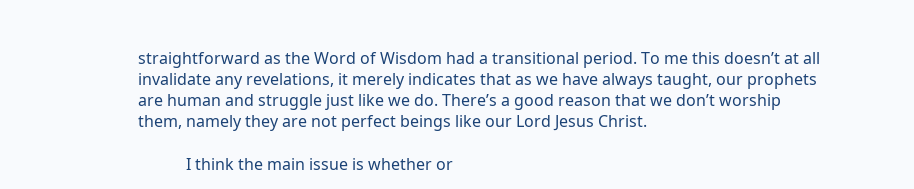straightforward as the Word of Wisdom had a transitional period. To me this doesn’t at all invalidate any revelations, it merely indicates that as we have always taught, our prophets are human and struggle just like we do. There’s a good reason that we don’t worship them, namely they are not perfect beings like our Lord Jesus Christ.

            I think the main issue is whether or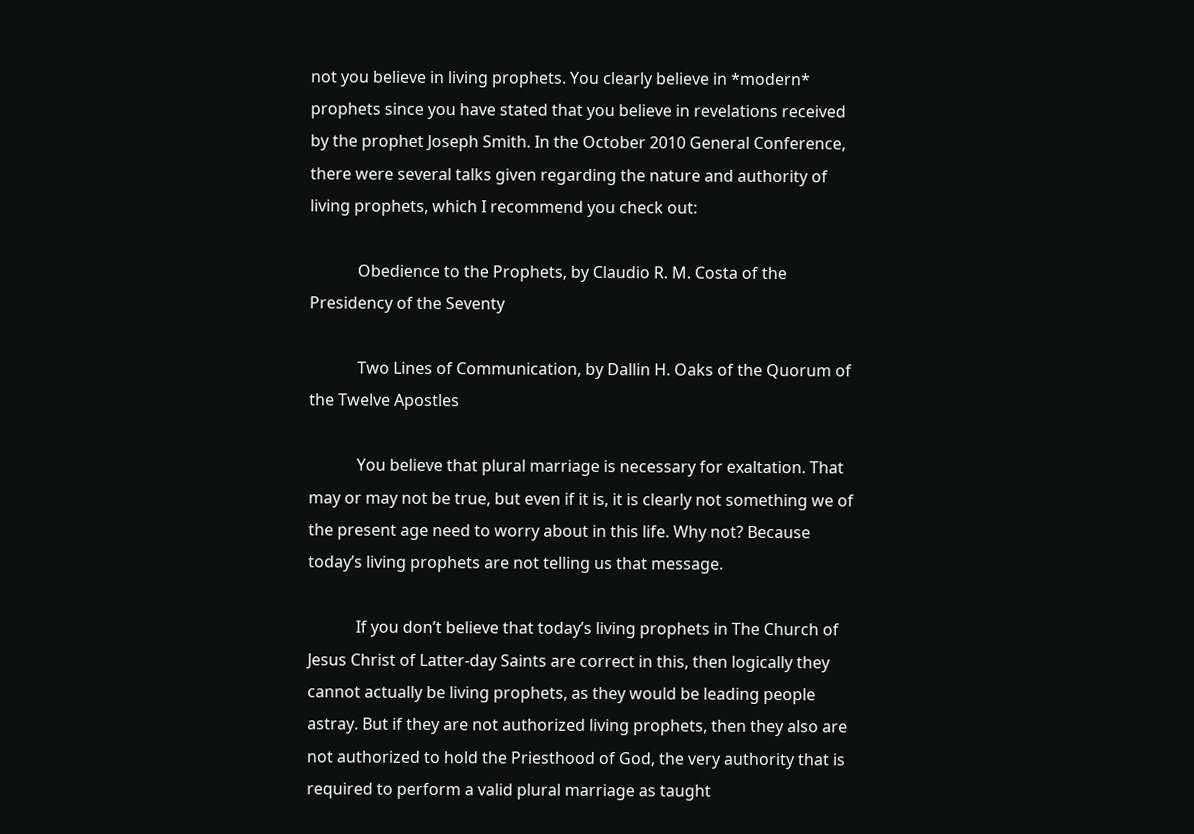not you believe in living prophets. You clearly believe in *modern* prophets since you have stated that you believe in revelations received by the prophet Joseph Smith. In the October 2010 General Conference, there were several talks given regarding the nature and authority of living prophets, which I recommend you check out:

            Obedience to the Prophets, by Claudio R. M. Costa of the Presidency of the Seventy

            Two Lines of Communication, by Dallin H. Oaks of the Quorum of the Twelve Apostles

            You believe that plural marriage is necessary for exaltation. That may or may not be true, but even if it is, it is clearly not something we of the present age need to worry about in this life. Why not? Because today’s living prophets are not telling us that message.

            If you don’t believe that today’s living prophets in The Church of Jesus Christ of Latter-day Saints are correct in this, then logically they cannot actually be living prophets, as they would be leading people astray. But if they are not authorized living prophets, then they also are not authorized to hold the Priesthood of God, the very authority that is required to perform a valid plural marriage as taught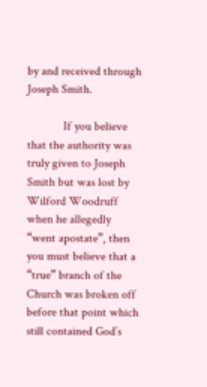by and received through Joseph Smith.

            If you believe that the authority was truly given to Joseph Smith but was lost by Wilford Woodruff when he allegedly “went apostate”, then you must believe that a “true” branch of the Church was broken off before that point which still contained God’s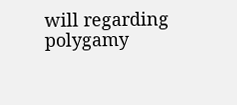will regarding polygamy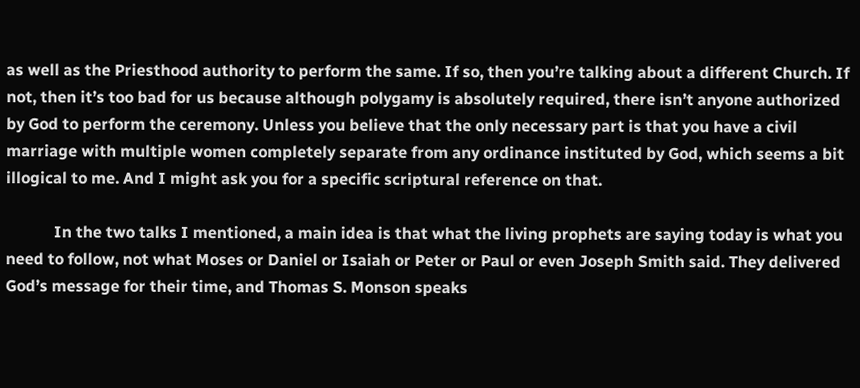as well as the Priesthood authority to perform the same. If so, then you’re talking about a different Church. If not, then it’s too bad for us because although polygamy is absolutely required, there isn’t anyone authorized by God to perform the ceremony. Unless you believe that the only necessary part is that you have a civil marriage with multiple women completely separate from any ordinance instituted by God, which seems a bit illogical to me. And I might ask you for a specific scriptural reference on that.

            In the two talks I mentioned, a main idea is that what the living prophets are saying today is what you need to follow, not what Moses or Daniel or Isaiah or Peter or Paul or even Joseph Smith said. They delivered God’s message for their time, and Thomas S. Monson speaks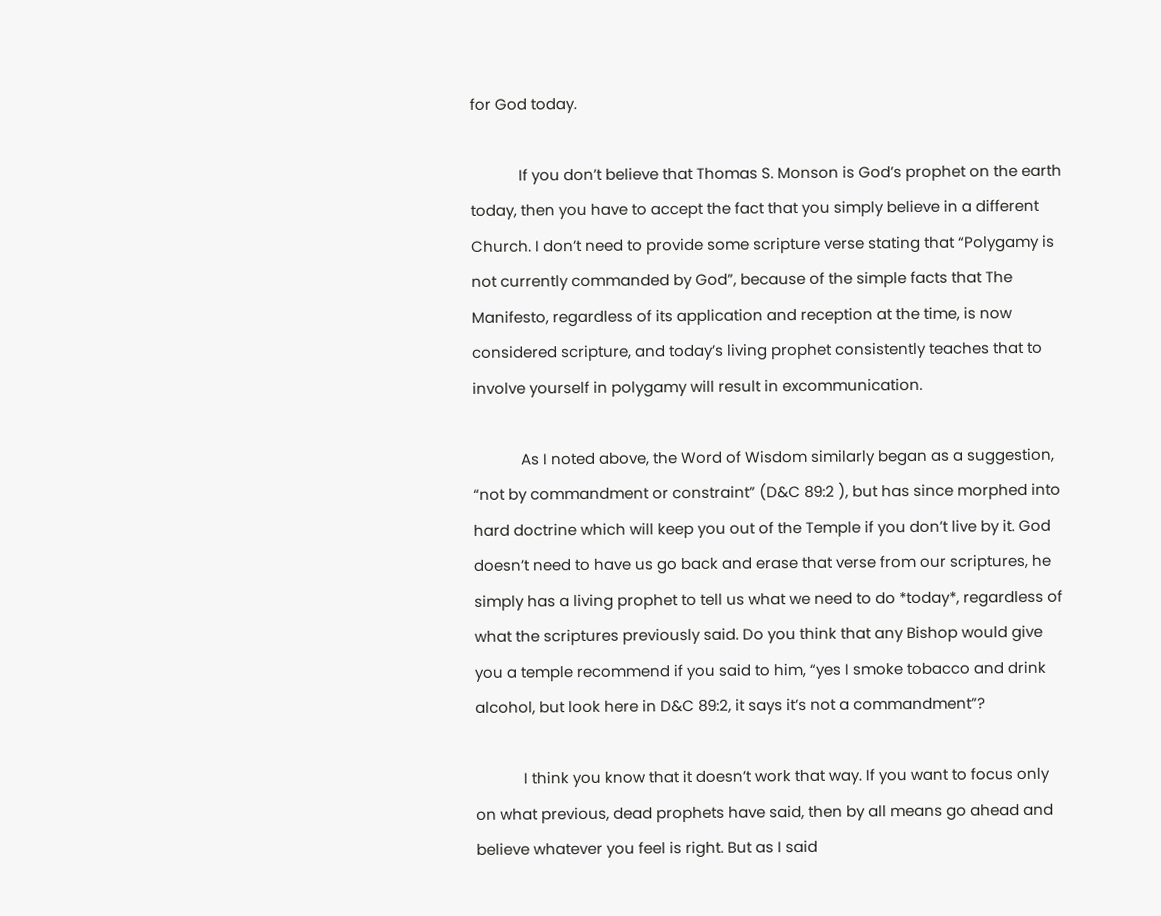for God today.

            If you don’t believe that Thomas S. Monson is God’s prophet on the earth today, then you have to accept the fact that you simply believe in a different Church. I don’t need to provide some scripture verse stating that “Polygamy is not currently commanded by God”, because of the simple facts that The Manifesto, regardless of its application and reception at the time, is now considered scripture, and today’s living prophet consistently teaches that to involve yourself in polygamy will result in excommunication.

            As I noted above, the Word of Wisdom similarly began as a suggestion, “not by commandment or constraint” (D&C 89:2 ), but has since morphed into hard doctrine which will keep you out of the Temple if you don’t live by it. God doesn’t need to have us go back and erase that verse from our scriptures, he simply has a living prophet to tell us what we need to do *today*, regardless of what the scriptures previously said. Do you think that any Bishop would give you a temple recommend if you said to him, “yes I smoke tobacco and drink alcohol, but look here in D&C 89:2, it says it’s not a commandment”?

            I think you know that it doesn’t work that way. If you want to focus only on what previous, dead prophets have said, then by all means go ahead and believe whatever you feel is right. But as I said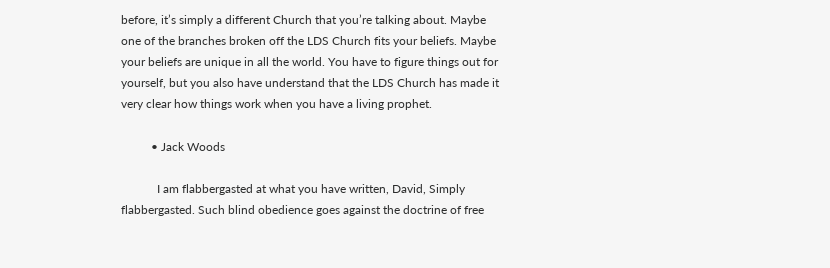before, it’s simply a different Church that you’re talking about. Maybe one of the branches broken off the LDS Church fits your beliefs. Maybe your beliefs are unique in all the world. You have to figure things out for yourself, but you also have understand that the LDS Church has made it very clear how things work when you have a living prophet.

          • Jack Woods

            I am flabbergasted at what you have written, David, Simply flabbergasted. Such blind obedience goes against the doctrine of free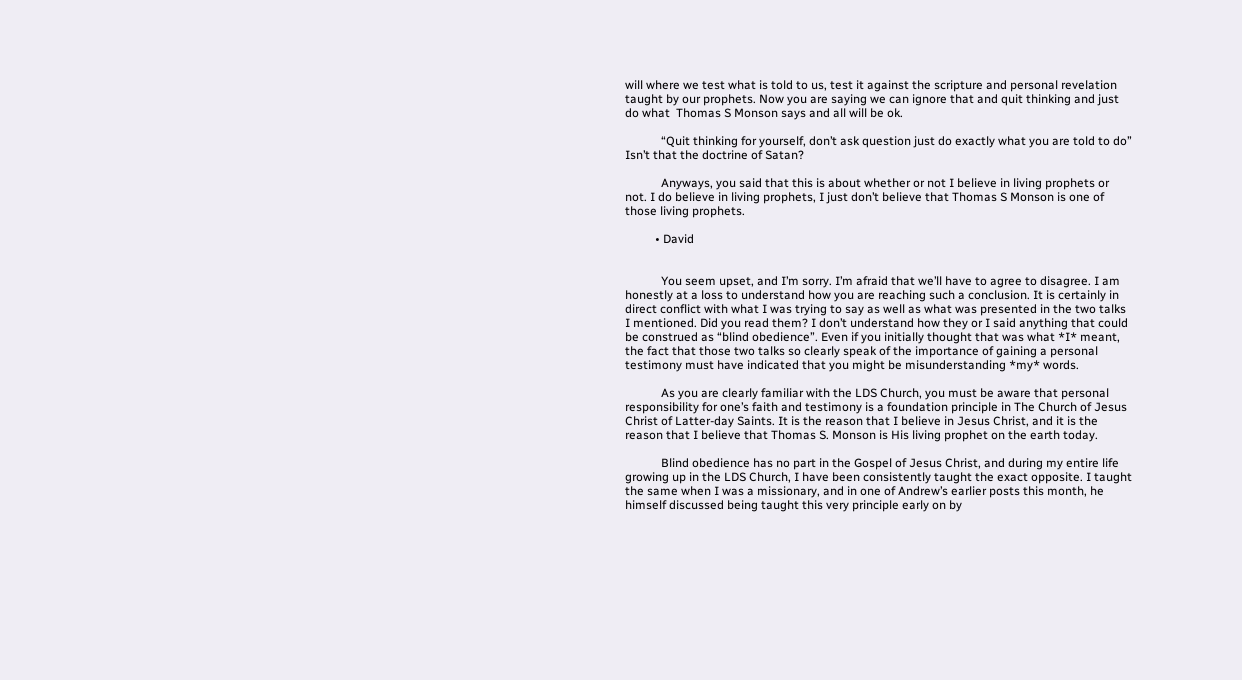will where we test what is told to us, test it against the scripture and personal revelation taught by our prophets. Now you are saying we can ignore that and quit thinking and just do what  Thomas S Monson says and all will be ok.

            “Quit thinking for yourself, don’t ask question just do exactly what you are told to do” Isn’t that the doctrine of Satan?

            Anyways, you said that this is about whether or not I believe in living prophets or not. I do believe in living prophets, I just don’t believe that Thomas S Monson is one of those living prophets.

          • David


            You seem upset, and I’m sorry. I’m afraid that we’ll have to agree to disagree. I am honestly at a loss to understand how you are reaching such a conclusion. It is certainly in direct conflict with what I was trying to say as well as what was presented in the two talks I mentioned. Did you read them? I don’t understand how they or I said anything that could be construed as “blind obedience”. Even if you initially thought that was what *I* meant, the fact that those two talks so clearly speak of the importance of gaining a personal testimony must have indicated that you might be misunderstanding *my* words.

            As you are clearly familiar with the LDS Church, you must be aware that personal responsibility for one’s faith and testimony is a foundation principle in The Church of Jesus Christ of Latter-day Saints. It is the reason that I believe in Jesus Christ, and it is the reason that I believe that Thomas S. Monson is His living prophet on the earth today.

            Blind obedience has no part in the Gospel of Jesus Christ, and during my entire life growing up in the LDS Church, I have been consistently taught the exact opposite. I taught the same when I was a missionary, and in one of Andrew’s earlier posts this month, he himself discussed being taught this very principle early on by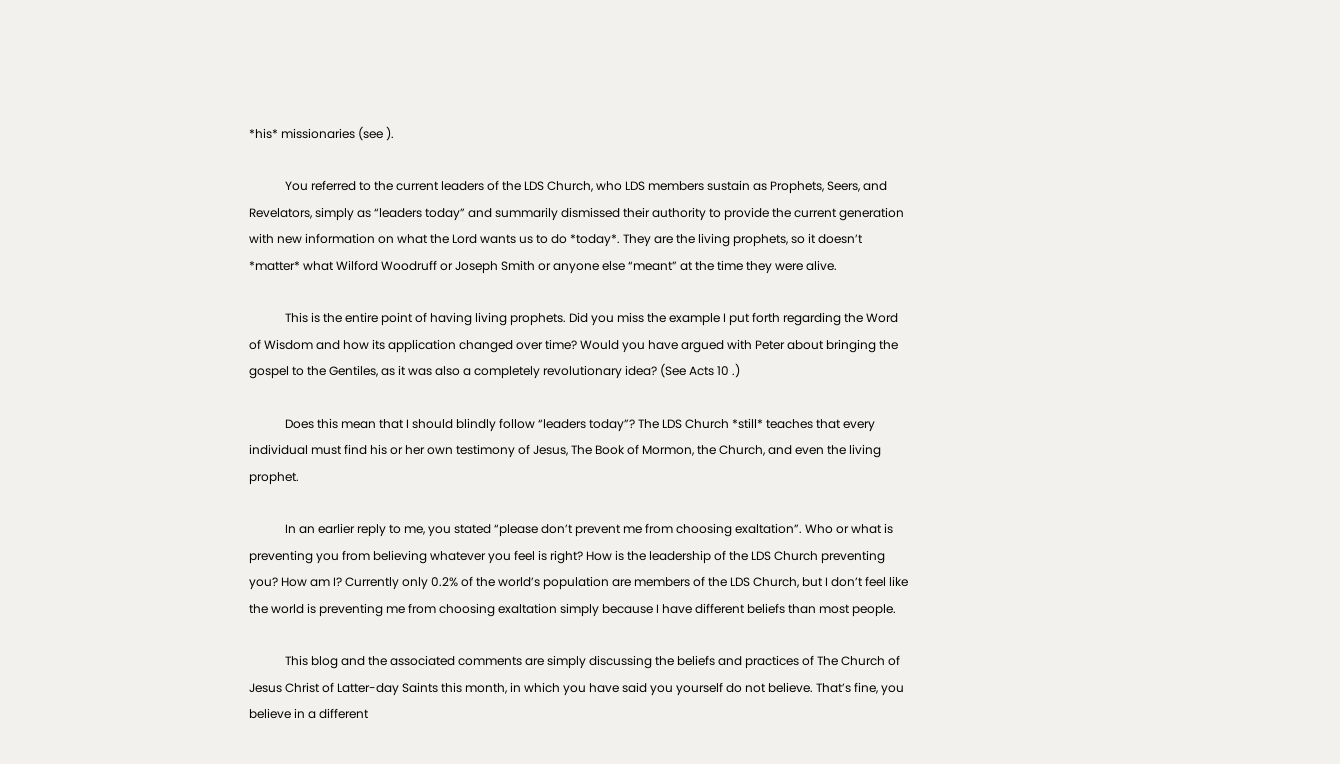*his* missionaries (see ).

            You referred to the current leaders of the LDS Church, who LDS members sustain as Prophets, Seers, and Revelators, simply as “leaders today” and summarily dismissed their authority to provide the current generation with new information on what the Lord wants us to do *today*. They are the living prophets, so it doesn’t *matter* what Wilford Woodruff or Joseph Smith or anyone else “meant” at the time they were alive.

            This is the entire point of having living prophets. Did you miss the example I put forth regarding the Word of Wisdom and how its application changed over time? Would you have argued with Peter about bringing the gospel to the Gentiles, as it was also a completely revolutionary idea? (See Acts 10 .)

            Does this mean that I should blindly follow “leaders today”? The LDS Church *still* teaches that every individual must find his or her own testimony of Jesus, The Book of Mormon, the Church, and even the living prophet.

            In an earlier reply to me, you stated “please don’t prevent me from choosing exaltation”. Who or what is preventing you from believing whatever you feel is right? How is the leadership of the LDS Church preventing you? How am I? Currently only 0.2% of the world’s population are members of the LDS Church, but I don’t feel like the world is preventing me from choosing exaltation simply because I have different beliefs than most people.

            This blog and the associated comments are simply discussing the beliefs and practices of The Church of Jesus Christ of Latter-day Saints this month, in which you have said you yourself do not believe. That’s fine, you believe in a different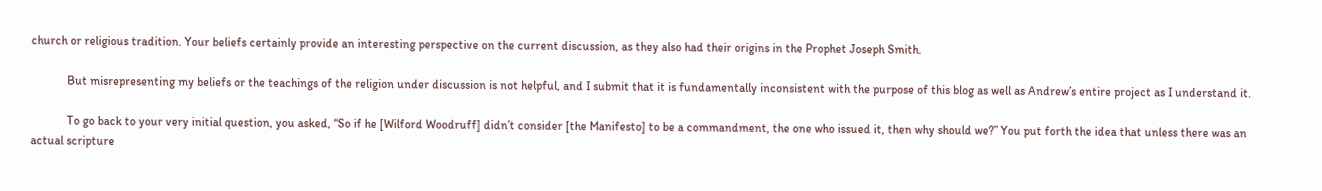church or religious tradition. Your beliefs certainly provide an interesting perspective on the current discussion, as they also had their origins in the Prophet Joseph Smith.

            But misrepresenting my beliefs or the teachings of the religion under discussion is not helpful, and I submit that it is fundamentally inconsistent with the purpose of this blog as well as Andrew’s entire project as I understand it.

            To go back to your very initial question, you asked, “So if he [Wilford Woodruff] didn’t consider [the Manifesto] to be a commandment, the one who issued it, then why should we?” You put forth the idea that unless there was an actual scripture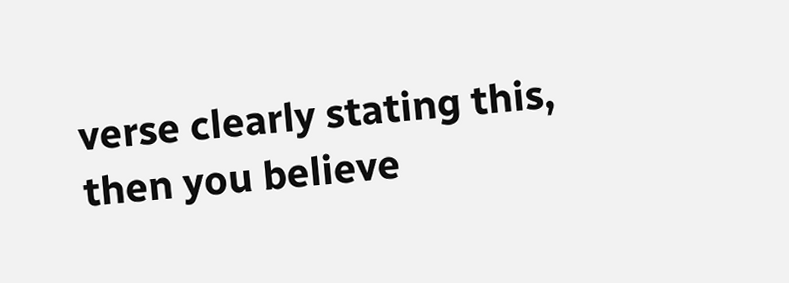verse clearly stating this, then you believe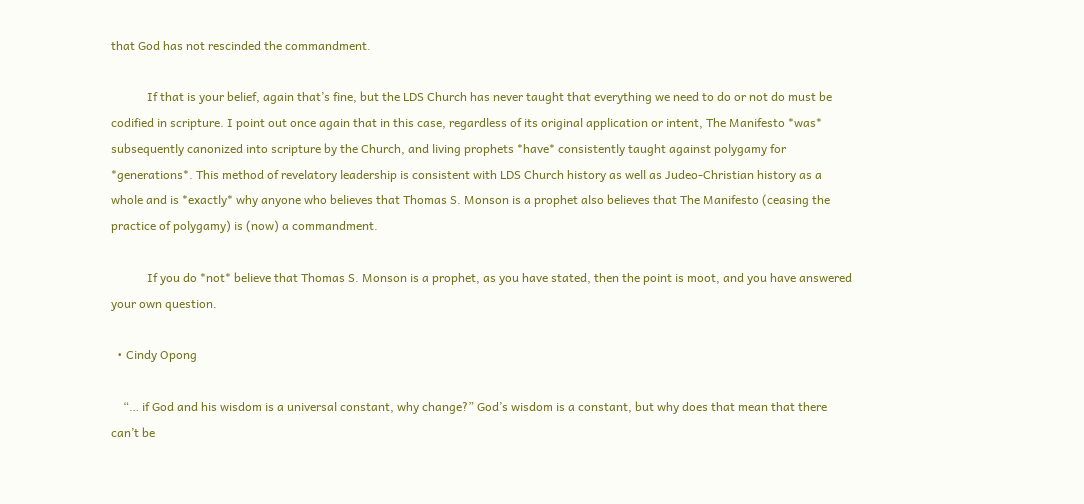that God has not rescinded the commandment.

            If that is your belief, again that’s fine, but the LDS Church has never taught that everything we need to do or not do must be codified in scripture. I point out once again that in this case, regardless of its original application or intent, The Manifesto *was* subsequently canonized into scripture by the Church, and living prophets *have* consistently taught against polygamy for *generations*. This method of revelatory leadership is consistent with LDS Church history as well as Judeo-Christian history as a whole and is *exactly* why anyone who believes that Thomas S. Monson is a prophet also believes that The Manifesto (ceasing the practice of polygamy) is (now) a commandment.

            If you do *not* believe that Thomas S. Monson is a prophet, as you have stated, then the point is moot, and you have answered your own question.

  • Cindy Opong

    “… if God and his wisdom is a universal constant, why change?” God’s wisdom is a constant, but why does that mean that there can’t be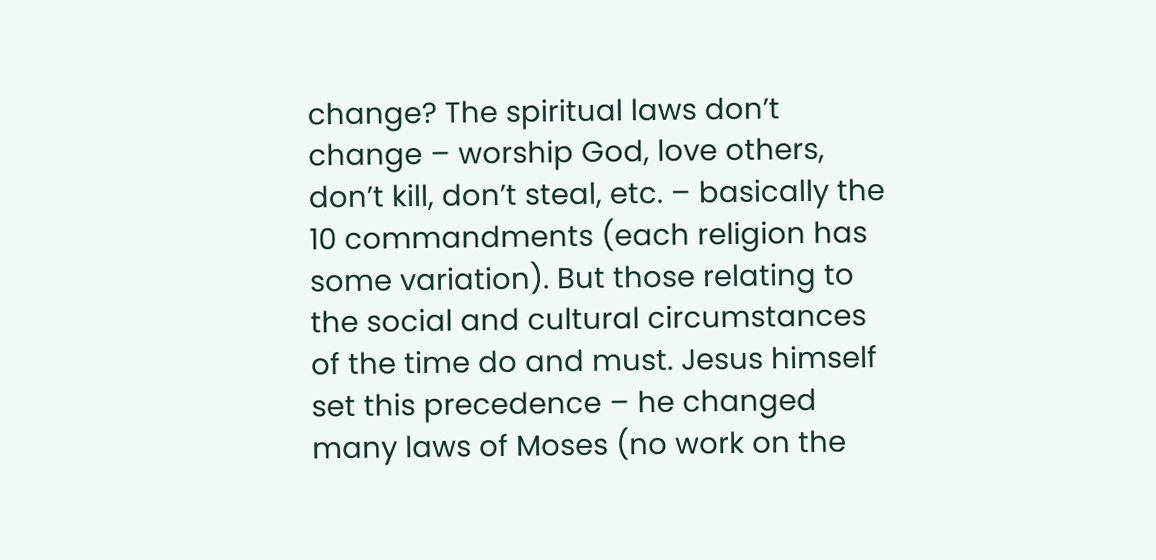change? The spiritual laws don’t change – worship God, love others, don’t kill, don’t steal, etc. – basically the 10 commandments (each religion has some variation). But those relating to the social and cultural circumstances of the time do and must. Jesus himself set this precedence – he changed many laws of Moses (no work on the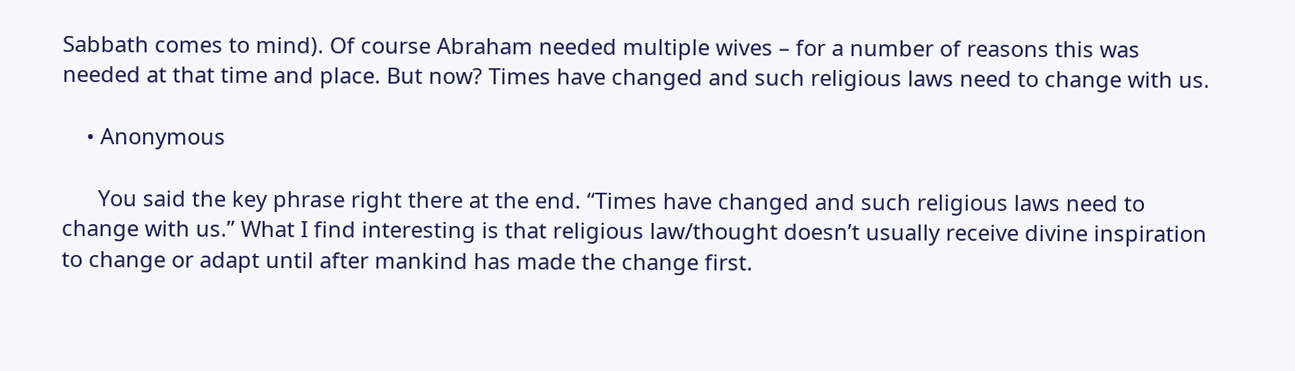Sabbath comes to mind). Of course Abraham needed multiple wives – for a number of reasons this was needed at that time and place. But now? Times have changed and such religious laws need to change with us.

    • Anonymous

      You said the key phrase right there at the end. “Times have changed and such religious laws need to change with us.” What I find interesting is that religious law/thought doesn’t usually receive divine inspiration to change or adapt until after mankind has made the change first.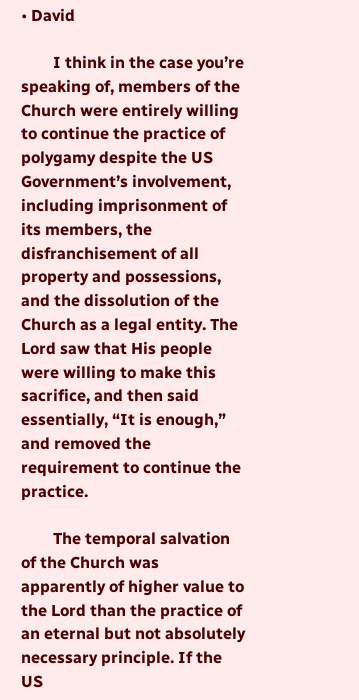• David

        I think in the case you’re speaking of, members of the Church were entirely willing to continue the practice of polygamy despite the US Government’s involvement, including imprisonment of its members, the disfranchisement of all property and possessions, and the dissolution of the Church as a legal entity. The Lord saw that His people were willing to make this sacrifice, and then said essentially, “It is enough,” and removed the requirement to continue the practice.

        The temporal salvation of the Church was apparently of higher value to the Lord than the practice of an eternal but not absolutely necessary principle. If the US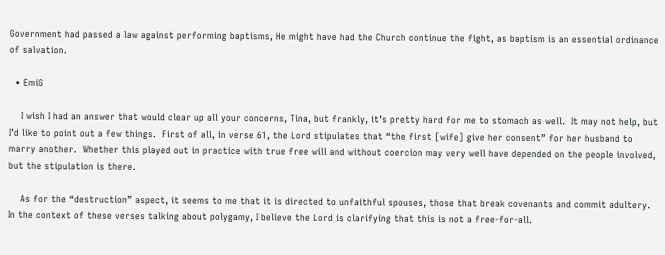Government had passed a law against performing baptisms, He might have had the Church continue the fight, as baptism is an essential ordinance of salvation.

  • EmiG

    I wish I had an answer that would clear up all your concerns, Tina, but frankly, it’s pretty hard for me to stomach as well.  It may not help, but I’d like to point out a few things.  First of all, in verse 61, the Lord stipulates that “the first [wife] give her consent” for her husband to marry another.  Whether this played out in practice with true free will and without coercion may very well have depended on the people involved, but the stipulation is there.

    As for the “destruction” aspect, it seems to me that it is directed to unfaithful spouses, those that break covenants and commit adultery.  In the context of these verses talking about polygamy, I believe the Lord is clarifying that this is not a free-for-all.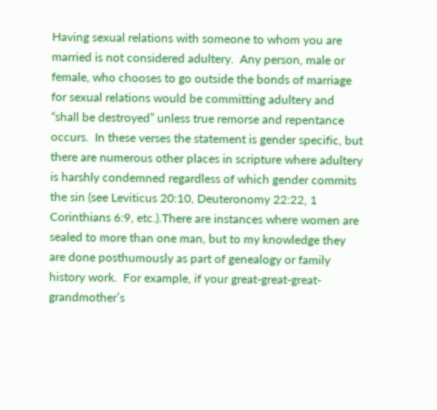Having sexual relations with someone to whom you are married is not considered adultery.  Any person, male or female, who chooses to go outside the bonds of marriage for sexual relations would be committing adultery and “shall be destroyed” unless true remorse and repentance occurs.  In these verses the statement is gender specific, but there are numerous other places in scripture where adultery is harshly condemned regardless of which gender commits the sin (see Leviticus 20:10, Deuteronomy 22:22, 1 Corinthians 6:9, etc.).There are instances where women are sealed to more than one man, but to my knowledge they are done posthumously as part of genealogy or family history work.  For example, if your great-great-great-grandmother’s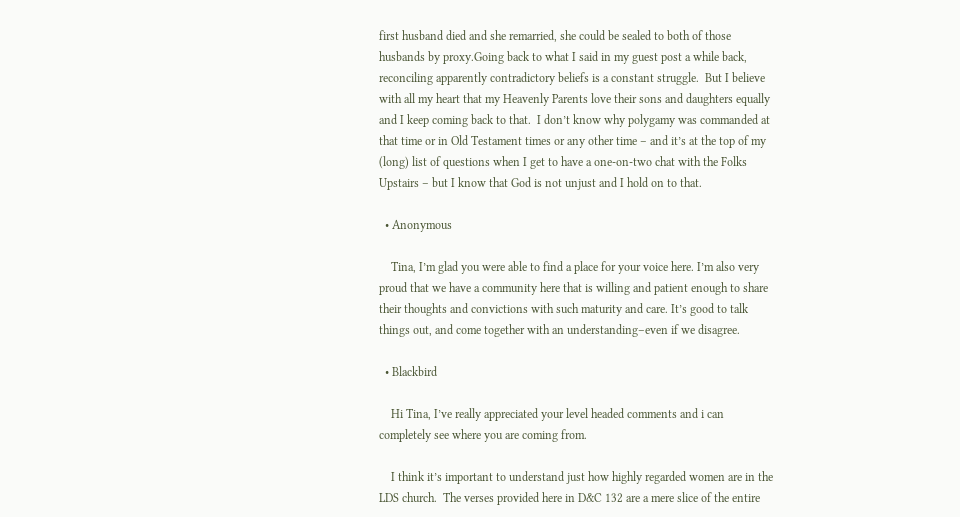first husband died and she remarried, she could be sealed to both of those husbands by proxy.Going back to what I said in my guest post a while back, reconciling apparently contradictory beliefs is a constant struggle.  But I believe with all my heart that my Heavenly Parents love their sons and daughters equally and I keep coming back to that.  I don’t know why polygamy was commanded at that time or in Old Testament times or any other time – and it’s at the top of my (long) list of questions when I get to have a one-on-two chat with the Folks Upstairs – but I know that God is not unjust and I hold on to that.

  • Anonymous

    Tina, I’m glad you were able to find a place for your voice here. I’m also very proud that we have a community here that is willing and patient enough to share their thoughts and convictions with such maturity and care. It’s good to talk things out, and come together with an understanding–even if we disagree.

  • Blackbird

    Hi Tina, I’ve really appreciated your level headed comments and i can completely see where you are coming from.

    I think it’s important to understand just how highly regarded women are in the LDS church.  The verses provided here in D&C 132 are a mere slice of the entire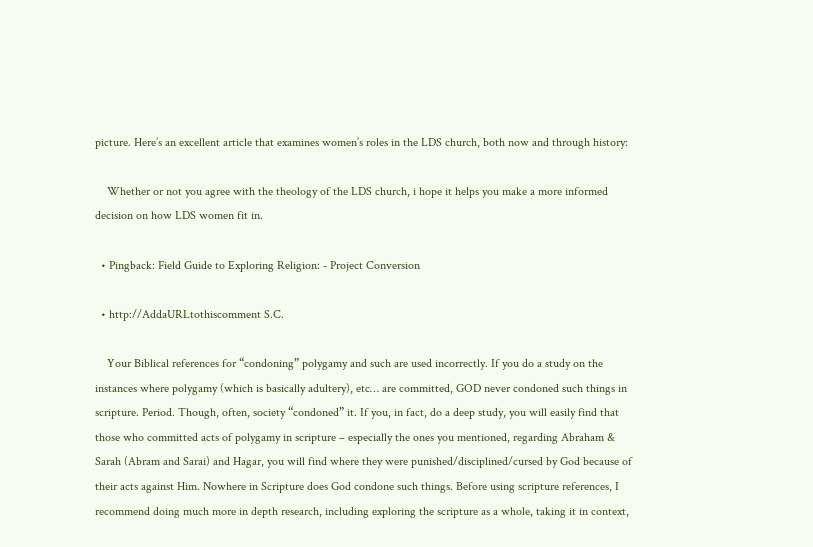picture. Here’s an excellent article that examines women’s roles in the LDS church, both now and through history:

    Whether or not you agree with the theology of the LDS church, i hope it helps you make a more informed decision on how LDS women fit in.

  • Pingback: Field Guide to Exploring Religion: - Project Conversion

  • http://AddaURLtothiscomment S.C.

    Your Biblical references for “condoning” polygamy and such are used incorrectly. If you do a study on the instances where polygamy (which is basically adultery), etc… are committed, GOD never condoned such things in scripture. Period. Though, often, society “condoned” it. If you, in fact, do a deep study, you will easily find that those who committed acts of polygamy in scripture – especially the ones you mentioned, regarding Abraham & Sarah (Abram and Sarai) and Hagar, you will find where they were punished/disciplined/cursed by God because of their acts against Him. Nowhere in Scripture does God condone such things. Before using scripture references, I recommend doing much more in depth research, including exploring the scripture as a whole, taking it in context,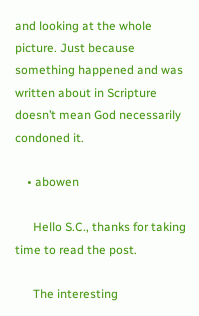and looking at the whole picture. Just because something happened and was written about in Scripture doesn’t mean God necessarily condoned it.

    • abowen

      Hello S.C., thanks for taking time to read the post.

      The interesting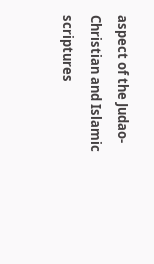aspect of the Judao-Christian and Islamic scriptures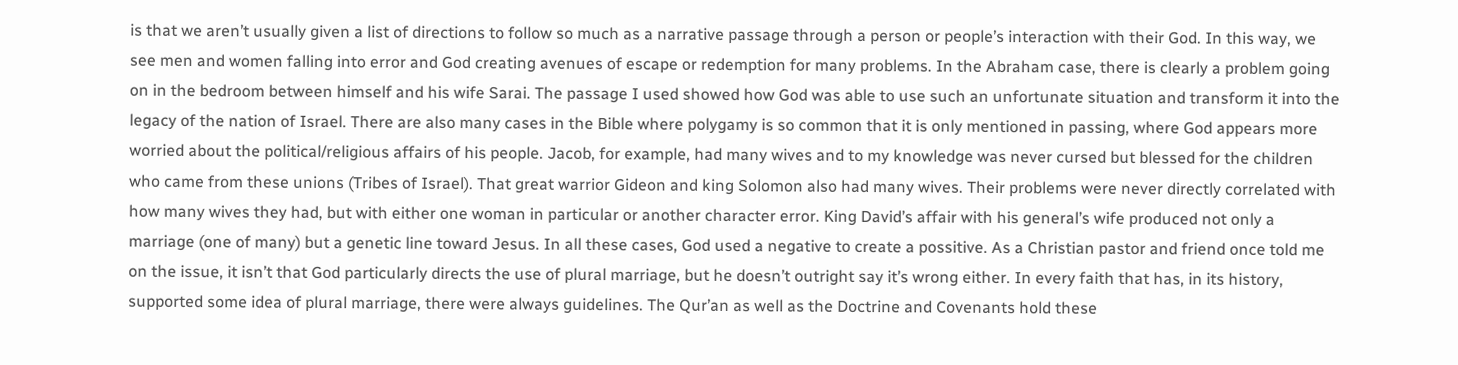is that we aren’t usually given a list of directions to follow so much as a narrative passage through a person or people’s interaction with their God. In this way, we see men and women falling into error and God creating avenues of escape or redemption for many problems. In the Abraham case, there is clearly a problem going on in the bedroom between himself and his wife Sarai. The passage I used showed how God was able to use such an unfortunate situation and transform it into the legacy of the nation of Israel. There are also many cases in the Bible where polygamy is so common that it is only mentioned in passing, where God appears more worried about the political/religious affairs of his people. Jacob, for example, had many wives and to my knowledge was never cursed but blessed for the children who came from these unions (Tribes of Israel). That great warrior Gideon and king Solomon also had many wives. Their problems were never directly correlated with how many wives they had, but with either one woman in particular or another character error. King David’s affair with his general’s wife produced not only a marriage (one of many) but a genetic line toward Jesus. In all these cases, God used a negative to create a possitive. As a Christian pastor and friend once told me on the issue, it isn’t that God particularly directs the use of plural marriage, but he doesn’t outright say it’s wrong either. In every faith that has, in its history, supported some idea of plural marriage, there were always guidelines. The Qur’an as well as the Doctrine and Covenants hold these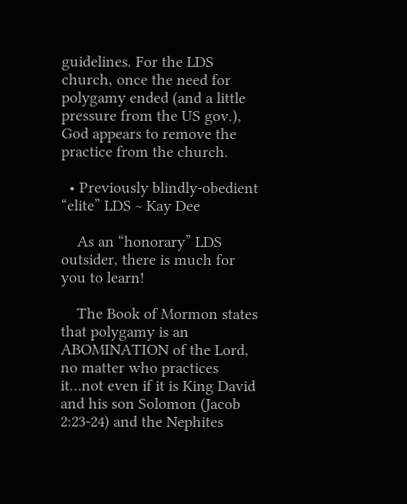guidelines. For the LDS church, once the need for polygamy ended (and a little pressure from the US gov.), God appears to remove the practice from the church.

  • Previously blindly-obedient “elite” LDS ~ Kay Dee

    As an “honorary” LDS outsider, there is much for you to learn!

    The Book of Mormon states that polygamy is an ABOMINATION of the Lord, no matter who practices it…not even if it is King David and his son Solomon (Jacob 2:23-24) and the Nephites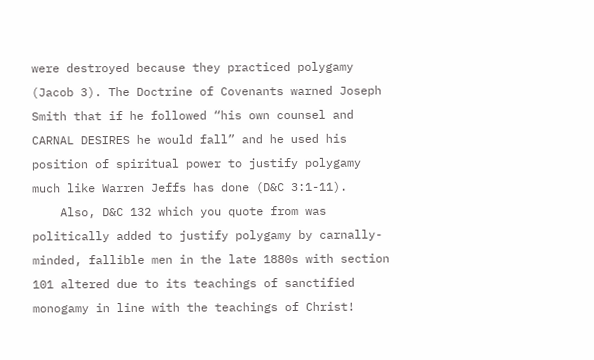were destroyed because they practiced polygamy (Jacob 3). The Doctrine of Covenants warned Joseph Smith that if he followed “his own counsel and CARNAL DESIRES he would fall” and he used his position of spiritual power to justify polygamy much like Warren Jeffs has done (D&C 3:1-11).
    Also, D&C 132 which you quote from was politically added to justify polygamy by carnally-minded, fallible men in the late 1880s with section 101 altered due to its teachings of sanctified monogamy in line with the teachings of Christ!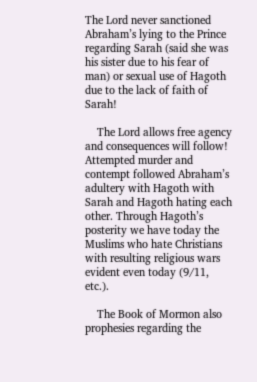The Lord never sanctioned Abraham’s lying to the Prince regarding Sarah (said she was his sister due to his fear of man) or sexual use of Hagoth due to the lack of faith of Sarah!

    The Lord allows free agency and consequences will follow! Attempted murder and contempt followed Abraham’s adultery with Hagoth with Sarah and Hagoth hating each other. Through Hagoth’s posterity we have today the Muslims who hate Christians with resulting religious wars evident even today (9/11, etc.).

    The Book of Mormon also prophesies regarding the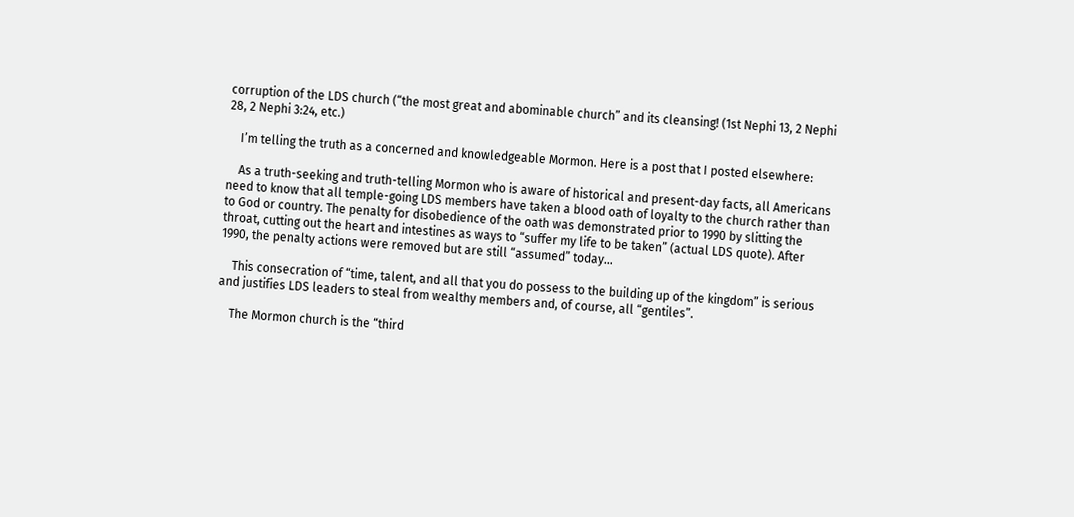corruption of the LDS church (“the most great and abominable church” and its cleansing! (1st Nephi 13, 2 Nephi 28, 2 Nephi 3:24, etc.)

    I’m telling the truth as a concerned and knowledgeable Mormon. Here is a post that I posted elsewhere:

    As a truth-seeking and truth-telling Mormon who is aware of historical and present-day facts, all Americans need to know that all temple-going LDS members have taken a blood oath of loyalty to the church rather than to God or country. The penalty for disobedience of the oath was demonstrated prior to 1990 by slitting the throat, cutting out the heart and intestines as ways to “suffer my life to be taken” (actual LDS quote). After 1990, the penalty actions were removed but are still “assumed” today…

    This consecration of “time, talent, and all that you do possess to the building up of the kingdom” is serious and justifies LDS leaders to steal from wealthy members and, of course, all “gentiles”.

    The Mormon church is the “third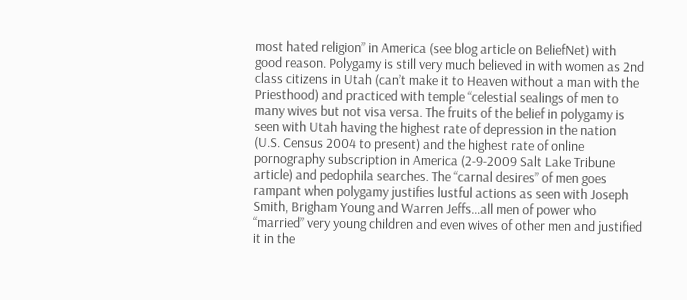most hated religion” in America (see blog article on BeliefNet) with good reason. Polygamy is still very much believed in with women as 2nd class citizens in Utah (can’t make it to Heaven without a man with the Priesthood) and practiced with temple “celestial sealings of men to many wives but not visa versa. The fruits of the belief in polygamy is seen with Utah having the highest rate of depression in the nation (U.S. Census 2004 to present) and the highest rate of online pornography subscription in America (2-9-2009 Salt Lake Tribune article) and pedophila searches. The “carnal desires” of men goes rampant when polygamy justifies lustful actions as seen with Joseph Smith, Brigham Young and Warren Jeffs…all men of power who “married” very young children and even wives of other men and justified it in the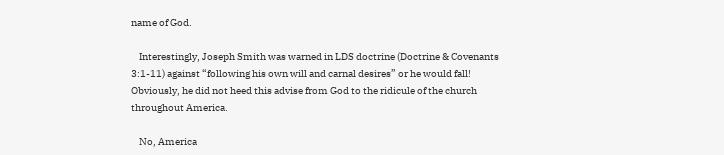name of God.

    Interestingly, Joseph Smith was warned in LDS doctrine (Doctrine & Covenants 3:1-11) against “following his own will and carnal desires” or he would fall! Obviously, he did not heed this advise from God to the ridicule of the church throughout America.

    No, America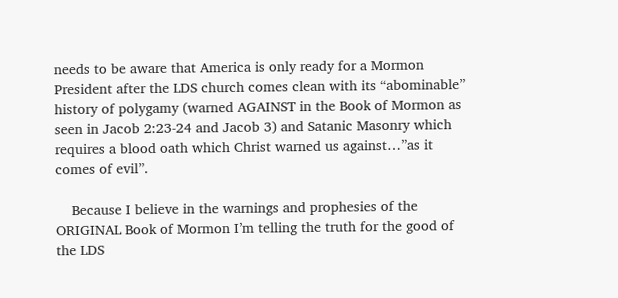needs to be aware that America is only ready for a Mormon President after the LDS church comes clean with its “abominable” history of polygamy (warned AGAINST in the Book of Mormon as seen in Jacob 2:23-24 and Jacob 3) and Satanic Masonry which requires a blood oath which Christ warned us against…”as it comes of evil”.

    Because I believe in the warnings and prophesies of the ORIGINAL Book of Mormon I’m telling the truth for the good of the LDS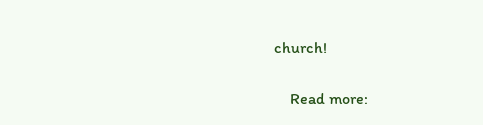church!

    Read more: